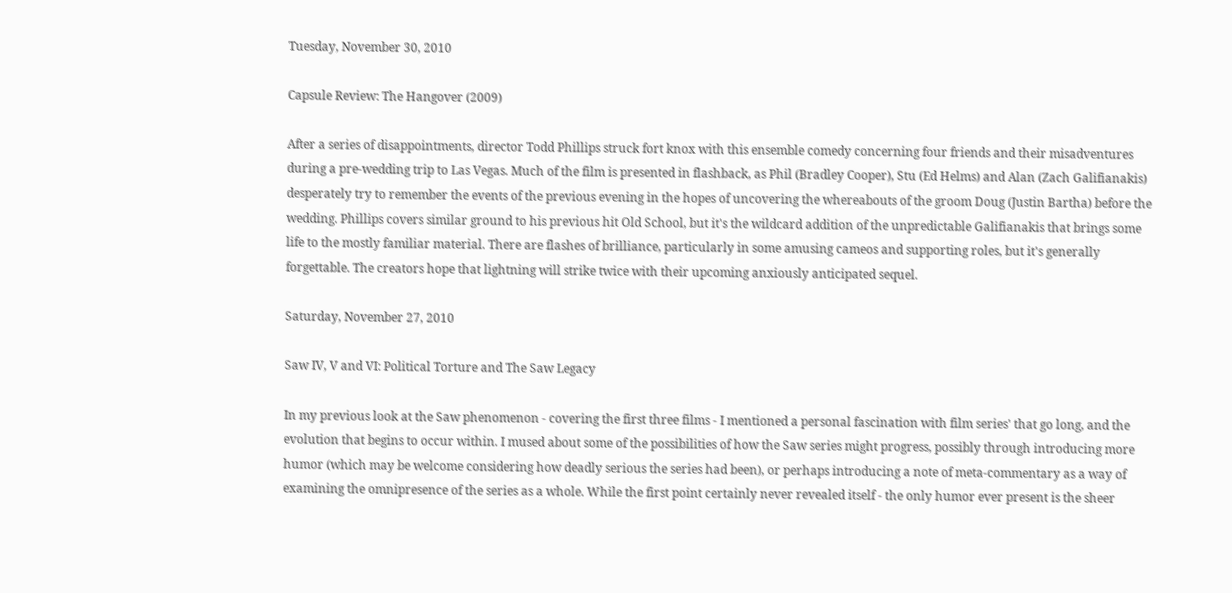Tuesday, November 30, 2010

Capsule Review: The Hangover (2009)

After a series of disappointments, director Todd Phillips struck fort knox with this ensemble comedy concerning four friends and their misadventures during a pre-wedding trip to Las Vegas. Much of the film is presented in flashback, as Phil (Bradley Cooper), Stu (Ed Helms) and Alan (Zach Galifianakis) desperately try to remember the events of the previous evening in the hopes of uncovering the whereabouts of the groom Doug (Justin Bartha) before the wedding. Phillips covers similar ground to his previous hit Old School, but it's the wildcard addition of the unpredictable Galifianakis that brings some life to the mostly familiar material. There are flashes of brilliance, particularly in some amusing cameos and supporting roles, but it's generally forgettable. The creators hope that lightning will strike twice with their upcoming anxiously anticipated sequel.

Saturday, November 27, 2010

Saw IV, V and VI: Political Torture and The Saw Legacy

In my previous look at the Saw phenomenon - covering the first three films - I mentioned a personal fascination with film series' that go long, and the evolution that begins to occur within. I mused about some of the possibilities of how the Saw series might progress, possibly through introducing more humor (which may be welcome considering how deadly serious the series had been), or perhaps introducing a note of meta-commentary as a way of examining the omnipresence of the series as a whole. While the first point certainly never revealed itself - the only humor ever present is the sheer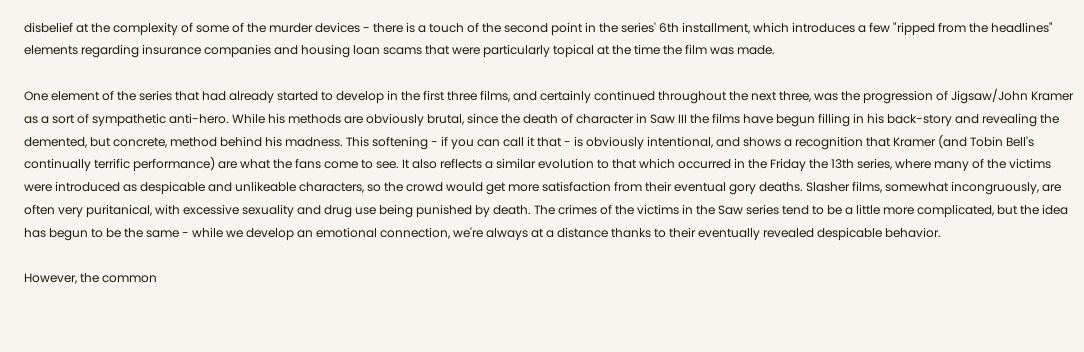disbelief at the complexity of some of the murder devices - there is a touch of the second point in the series' 6th installment, which introduces a few "ripped from the headlines" elements regarding insurance companies and housing loan scams that were particularly topical at the time the film was made.

One element of the series that had already started to develop in the first three films, and certainly continued throughout the next three, was the progression of Jigsaw/John Kramer as a sort of sympathetic anti-hero. While his methods are obviously brutal, since the death of character in Saw III the films have begun filling in his back-story and revealing the demented, but concrete, method behind his madness. This softening - if you can call it that - is obviously intentional, and shows a recognition that Kramer (and Tobin Bell's continually terrific performance) are what the fans come to see. It also reflects a similar evolution to that which occurred in the Friday the 13th series, where many of the victims were introduced as despicable and unlikeable characters, so the crowd would get more satisfaction from their eventual gory deaths. Slasher films, somewhat incongruously, are often very puritanical, with excessive sexuality and drug use being punished by death. The crimes of the victims in the Saw series tend to be a little more complicated, but the idea has begun to be the same - while we develop an emotional connection, we're always at a distance thanks to their eventually revealed despicable behavior.

However, the common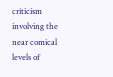criticism involving the near comical levels of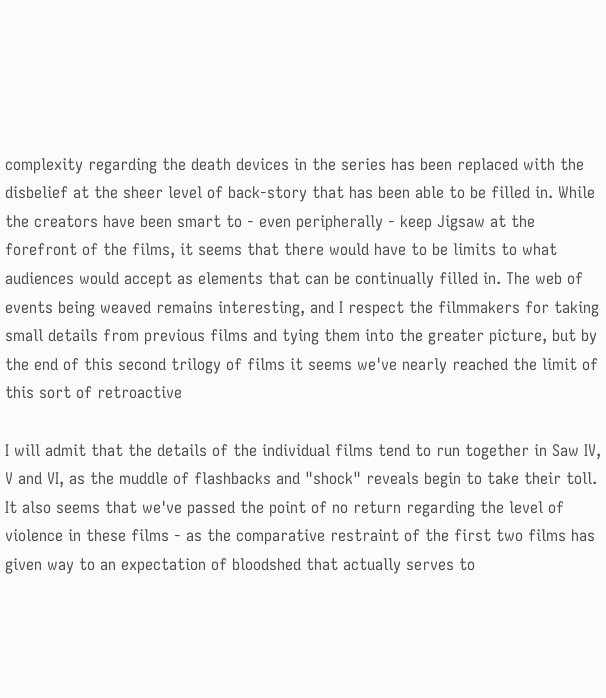complexity regarding the death devices in the series has been replaced with the disbelief at the sheer level of back-story that has been able to be filled in. While the creators have been smart to - even peripherally - keep Jigsaw at the forefront of the films, it seems that there would have to be limits to what audiences would accept as elements that can be continually filled in. The web of events being weaved remains interesting, and I respect the filmmakers for taking small details from previous films and tying them into the greater picture, but by the end of this second trilogy of films it seems we've nearly reached the limit of this sort of retroactive

I will admit that the details of the individual films tend to run together in Saw IV, V and VI, as the muddle of flashbacks and "shock" reveals begin to take their toll. It also seems that we've passed the point of no return regarding the level of violence in these films - as the comparative restraint of the first two films has given way to an expectation of bloodshed that actually serves to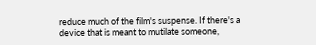reduce much of the film's suspense. If there's a device that is meant to mutilate someone,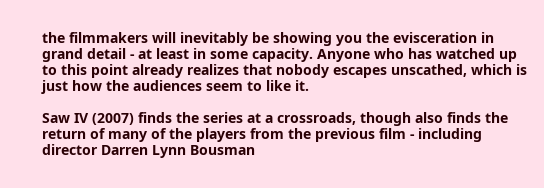the filmmakers will inevitably be showing you the evisceration in grand detail - at least in some capacity. Anyone who has watched up to this point already realizes that nobody escapes unscathed, which is just how the audiences seem to like it.

Saw IV (2007) finds the series at a crossroads, though also finds the return of many of the players from the previous film - including director Darren Lynn Bousman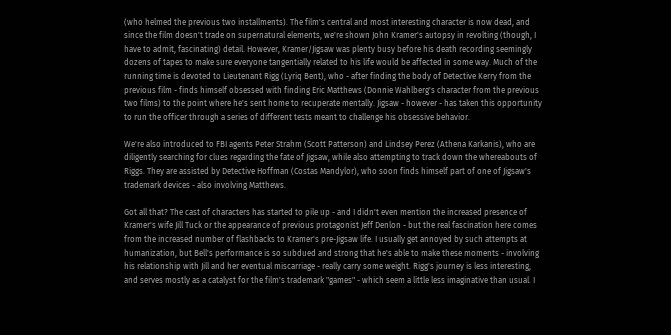(who helmed the previous two installments). The film's central and most interesting character is now dead, and since the film doesn't trade on supernatural elements, we're shown John Kramer's autopsy in revolting (though, I have to admit, fascinating) detail. However, Kramer/Jigsaw was plenty busy before his death recording seemingly dozens of tapes to make sure everyone tangentially related to his life would be affected in some way. Much of the running time is devoted to Lieutenant Rigg (Lyriq Bent), who - after finding the body of Detective Kerry from the previous film - finds himself obsessed with finding Eric Matthews (Donnie Wahlberg's character from the previous two films) to the point where he's sent home to recuperate mentally. Jigsaw - however - has taken this opportunity to run the officer through a series of different tests meant to challenge his obsessive behavior.

We're also introduced to FBI agents Peter Strahm (Scott Patterson) and Lindsey Perez (Athena Karkanis), who are diligently searching for clues regarding the fate of Jigsaw, while also attempting to track down the whereabouts of Riggs. They are assisted by Detective Hoffman (Costas Mandylor), who soon finds himself part of one of Jigsaw's trademark devices - also involving Matthews.

Got all that? The cast of characters has started to pile up - and I didn't even mention the increased presence of Kramer's wife Jill Tuck or the appearance of previous protagonist Jeff Denlon - but the real fascination here comes from the increased number of flashbacks to Kramer's pre-Jigsaw life. I usually get annoyed by such attempts at humanization, but Bell's performance is so subdued and strong that he's able to make these moments - involving his relationship with Jill and her eventual miscarriage - really carry some weight. Rigg's journey is less interesting, and serves mostly as a catalyst for the film's trademark "games" - which seem a little less imaginative than usual. I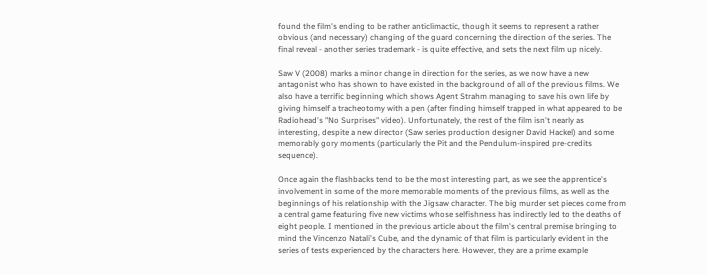found the film's ending to be rather anticlimactic, though it seems to represent a rather obvious (and necessary) changing of the guard concerning the direction of the series. The final reveal - another series trademark - is quite effective, and sets the next film up nicely.

Saw V (2008) marks a minor change in direction for the series, as we now have a new antagonist who has shown to have existed in the background of all of the previous films. We also have a terrific beginning which shows Agent Strahm managing to save his own life by giving himself a tracheotomy with a pen (after finding himself trapped in what appeared to be Radiohead's "No Surprises" video). Unfortunately, the rest of the film isn't nearly as interesting, despite a new director (Saw series production designer David Hackel) and some memorably gory moments (particularly the Pit and the Pendulum-inspired pre-credits sequence).

Once again the flashbacks tend to be the most interesting part, as we see the apprentice's involvement in some of the more memorable moments of the previous films, as well as the beginnings of his relationship with the Jigsaw character. The big murder set pieces come from a central game featuring five new victims whose selfishness has indirectly led to the deaths of eight people. I mentioned in the previous article about the film's central premise bringing to mind the Vincenzo Natali's Cube, and the dynamic of that film is particularly evident in the series of tests experienced by the characters here. However, they are a prime example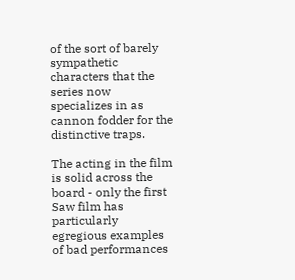of the sort of barely sympathetic characters that the series now specializes in as cannon fodder for the distinctive traps.

The acting in the film is solid across the board - only the first Saw film has particularly egregious examples of bad performances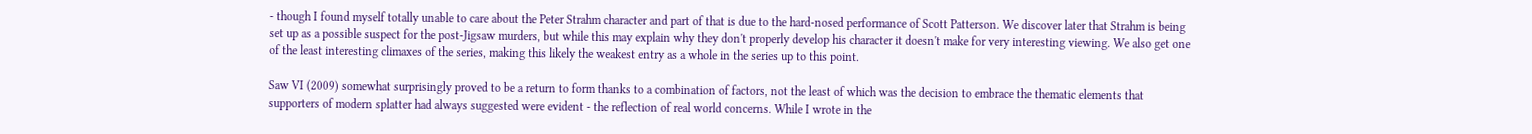- though I found myself totally unable to care about the Peter Strahm character and part of that is due to the hard-nosed performance of Scott Patterson. We discover later that Strahm is being set up as a possible suspect for the post-Jigsaw murders, but while this may explain why they don't properly develop his character it doesn't make for very interesting viewing. We also get one of the least interesting climaxes of the series, making this likely the weakest entry as a whole in the series up to this point.

Saw VI (2009) somewhat surprisingly proved to be a return to form thanks to a combination of factors, not the least of which was the decision to embrace the thematic elements that supporters of modern splatter had always suggested were evident - the reflection of real world concerns. While I wrote in the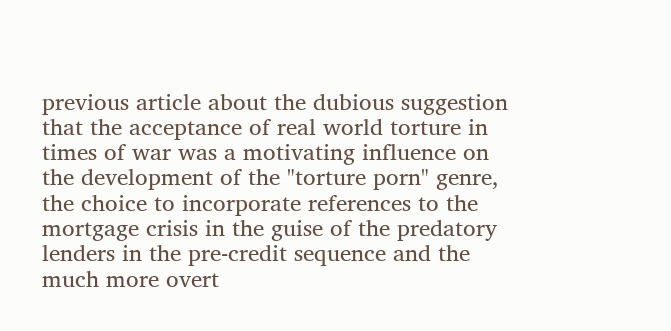previous article about the dubious suggestion that the acceptance of real world torture in times of war was a motivating influence on the development of the "torture porn" genre, the choice to incorporate references to the mortgage crisis in the guise of the predatory lenders in the pre-credit sequence and the much more overt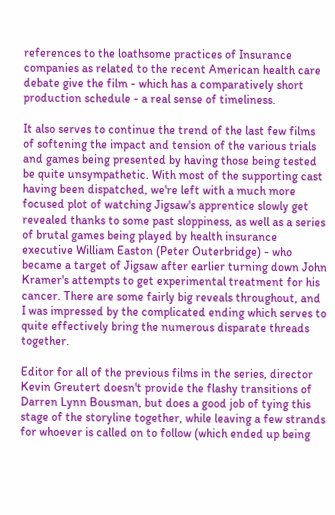references to the loathsome practices of Insurance companies as related to the recent American health care debate give the film - which has a comparatively short production schedule - a real sense of timeliness.

It also serves to continue the trend of the last few films of softening the impact and tension of the various trials and games being presented by having those being tested be quite unsympathetic. With most of the supporting cast having been dispatched, we're left with a much more focused plot of watching Jigsaw's apprentice slowly get revealed thanks to some past sloppiness, as well as a series of brutal games being played by health insurance executive William Easton (Peter Outerbridge) - who became a target of Jigsaw after earlier turning down John Kramer's attempts to get experimental treatment for his cancer. There are some fairly big reveals throughout, and I was impressed by the complicated ending which serves to quite effectively bring the numerous disparate threads together.

Editor for all of the previous films in the series, director Kevin Greutert doesn't provide the flashy transitions of Darren Lynn Bousman, but does a good job of tying this stage of the storyline together, while leaving a few strands for whoever is called on to follow (which ended up being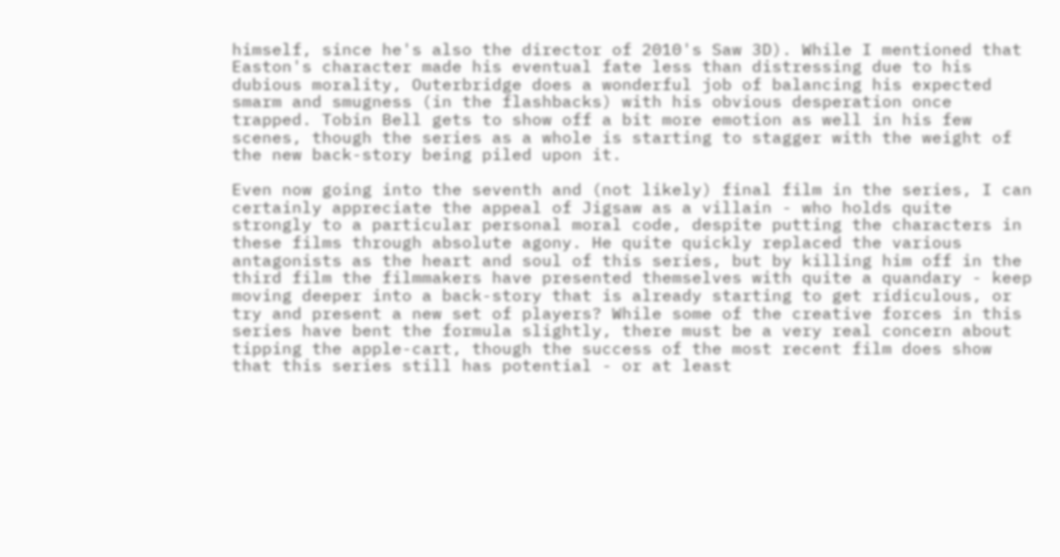himself, since he's also the director of 2010's Saw 3D). While I mentioned that Easton's character made his eventual fate less than distressing due to his dubious morality, Outerbridge does a wonderful job of balancing his expected smarm and smugness (in the flashbacks) with his obvious desperation once trapped. Tobin Bell gets to show off a bit more emotion as well in his few scenes, though the series as a whole is starting to stagger with the weight of the new back-story being piled upon it.

Even now going into the seventh and (not likely) final film in the series, I can certainly appreciate the appeal of Jigsaw as a villain - who holds quite strongly to a particular personal moral code, despite putting the characters in these films through absolute agony. He quite quickly replaced the various antagonists as the heart and soul of this series, but by killing him off in the third film the filmmakers have presented themselves with quite a quandary - keep moving deeper into a back-story that is already starting to get ridiculous, or try and present a new set of players? While some of the creative forces in this series have bent the formula slightly, there must be a very real concern about tipping the apple-cart, though the success of the most recent film does show that this series still has potential - or at least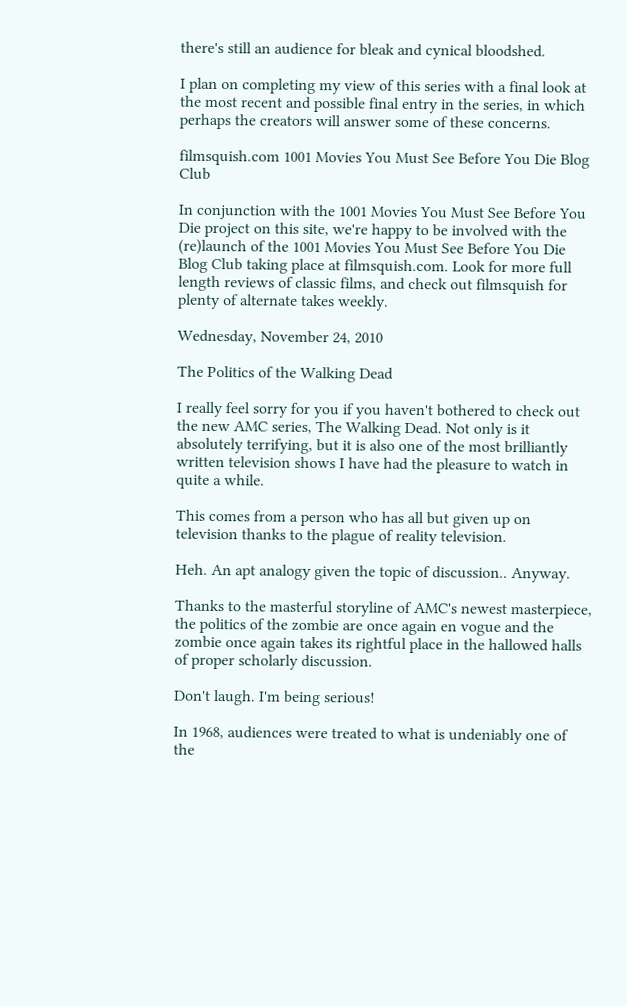there's still an audience for bleak and cynical bloodshed.

I plan on completing my view of this series with a final look at the most recent and possible final entry in the series, in which perhaps the creators will answer some of these concerns.

filmsquish.com 1001 Movies You Must See Before You Die Blog Club

In conjunction with the 1001 Movies You Must See Before You Die project on this site, we're happy to be involved with the (re)launch of the 1001 Movies You Must See Before You Die Blog Club taking place at filmsquish.com. Look for more full length reviews of classic films, and check out filmsquish for plenty of alternate takes weekly.

Wednesday, November 24, 2010

The Politics of the Walking Dead

I really feel sorry for you if you haven't bothered to check out the new AMC series, The Walking Dead. Not only is it absolutely terrifying, but it is also one of the most brilliantly written television shows I have had the pleasure to watch in quite a while.

This comes from a person who has all but given up on television thanks to the plague of reality television.

Heh. An apt analogy given the topic of discussion.. Anyway.

Thanks to the masterful storyline of AMC's newest masterpiece, the politics of the zombie are once again en vogue and the zombie once again takes its rightful place in the hallowed halls of proper scholarly discussion.

Don't laugh. I'm being serious!

In 1968, audiences were treated to what is undeniably one of the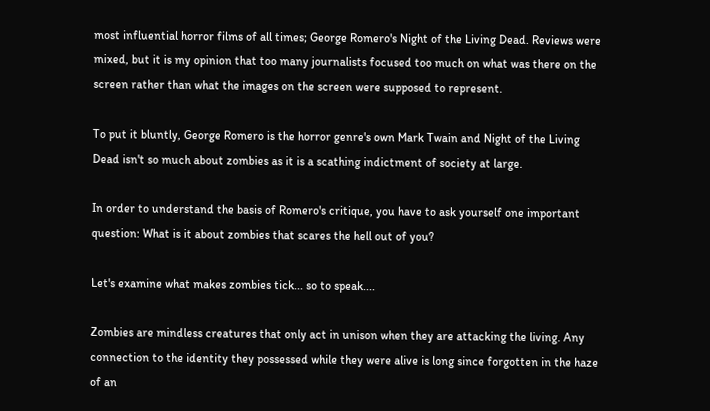most influential horror films of all times; George Romero's Night of the Living Dead. Reviews were mixed, but it is my opinion that too many journalists focused too much on what was there on the screen rather than what the images on the screen were supposed to represent.

To put it bluntly, George Romero is the horror genre's own Mark Twain and Night of the Living Dead isn't so much about zombies as it is a scathing indictment of society at large.

In order to understand the basis of Romero's critique, you have to ask yourself one important question: What is it about zombies that scares the hell out of you?

Let's examine what makes zombies tick... so to speak....

Zombies are mindless creatures that only act in unison when they are attacking the living. Any connection to the identity they possessed while they were alive is long since forgotten in the haze of an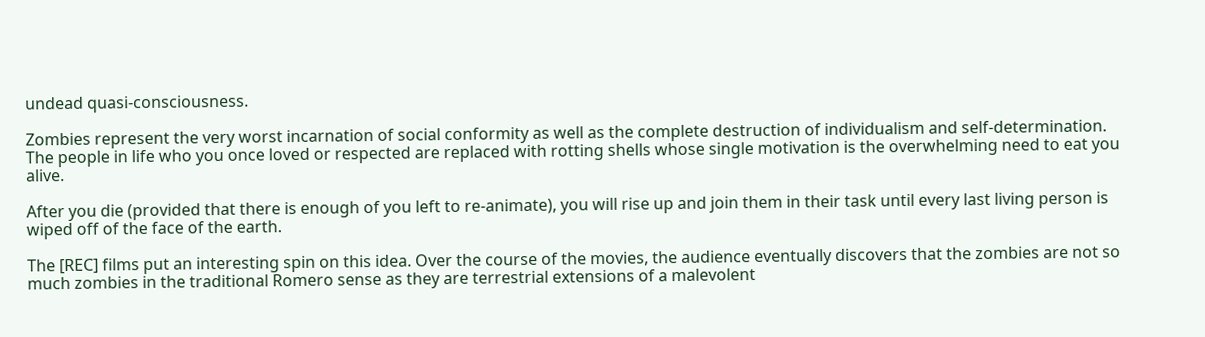undead quasi-consciousness.

Zombies represent the very worst incarnation of social conformity as well as the complete destruction of individualism and self-determination. The people in life who you once loved or respected are replaced with rotting shells whose single motivation is the overwhelming need to eat you alive.

After you die (provided that there is enough of you left to re-animate), you will rise up and join them in their task until every last living person is wiped off of the face of the earth.

The [REC] films put an interesting spin on this idea. Over the course of the movies, the audience eventually discovers that the zombies are not so much zombies in the traditional Romero sense as they are terrestrial extensions of a malevolent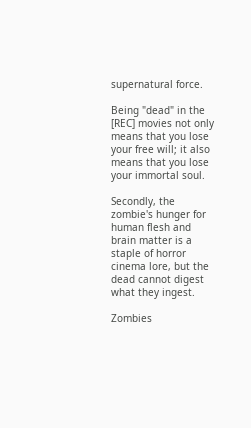supernatural force.

Being "dead" in the [REC] movies not only means that you lose your free will; it also means that you lose your immortal soul.

Secondly, the zombie's hunger for human flesh and brain matter is a staple of horror cinema lore, but the dead cannot digest what they ingest.

Zombies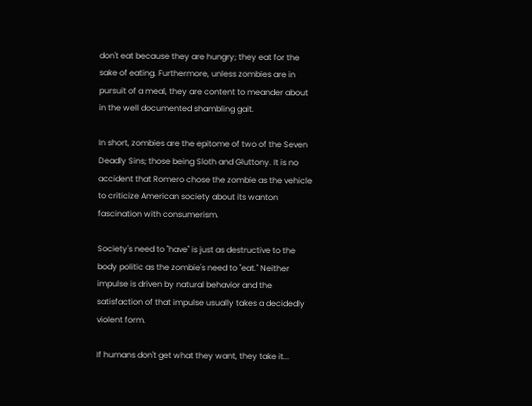don't eat because they are hungry; they eat for the sake of eating. Furthermore, unless zombies are in pursuit of a meal, they are content to meander about in the well documented shambling gait.

In short, zombies are the epitome of two of the Seven Deadly Sins; those being Sloth and Gluttony. It is no accident that Romero chose the zombie as the vehicle to criticize American society about its wanton fascination with consumerism.

Society's need to "have" is just as destructive to the body politic as the zombie's need to "eat." Neither impulse is driven by natural behavior and the satisfaction of that impulse usually takes a decidedly violent form.

If humans don't get what they want, they take it...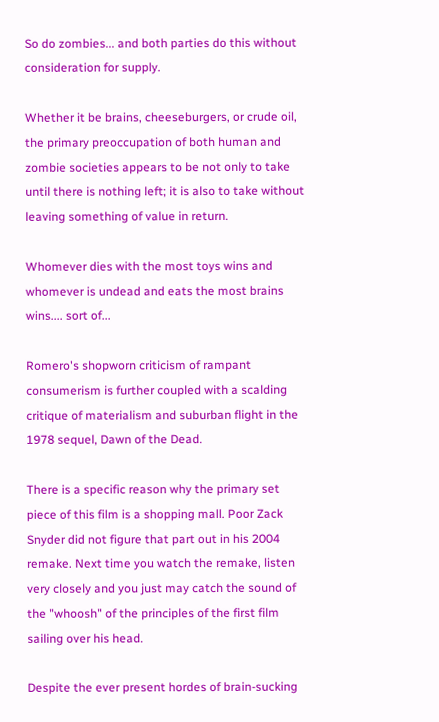So do zombies... and both parties do this without consideration for supply.

Whether it be brains, cheeseburgers, or crude oil, the primary preoccupation of both human and zombie societies appears to be not only to take until there is nothing left; it is also to take without leaving something of value in return.

Whomever dies with the most toys wins and whomever is undead and eats the most brains wins.... sort of...

Romero's shopworn criticism of rampant consumerism is further coupled with a scalding critique of materialism and suburban flight in the 1978 sequel, Dawn of the Dead.

There is a specific reason why the primary set piece of this film is a shopping mall. Poor Zack Snyder did not figure that part out in his 2004 remake. Next time you watch the remake, listen very closely and you just may catch the sound of the "whoosh" of the principles of the first film sailing over his head.

Despite the ever present hordes of brain-sucking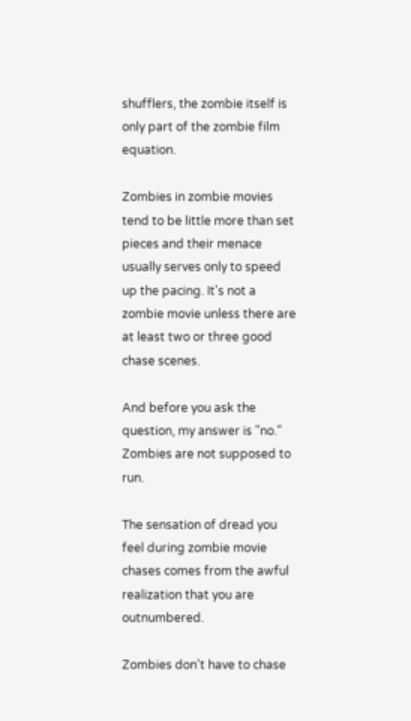shufflers, the zombie itself is only part of the zombie film equation.

Zombies in zombie movies tend to be little more than set pieces and their menace usually serves only to speed up the pacing. It's not a zombie movie unless there are at least two or three good chase scenes.

And before you ask the question, my answer is "no." Zombies are not supposed to run.

The sensation of dread you feel during zombie movie chases comes from the awful realization that you are outnumbered.

Zombies don't have to chase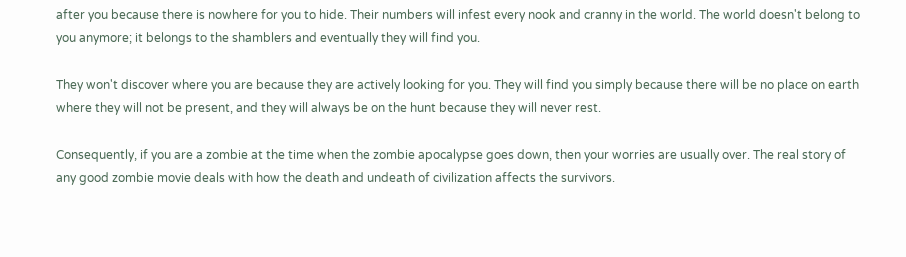after you because there is nowhere for you to hide. Their numbers will infest every nook and cranny in the world. The world doesn't belong to you anymore; it belongs to the shamblers and eventually they will find you.

They won't discover where you are because they are actively looking for you. They will find you simply because there will be no place on earth where they will not be present, and they will always be on the hunt because they will never rest.

Consequently, if you are a zombie at the time when the zombie apocalypse goes down, then your worries are usually over. The real story of any good zombie movie deals with how the death and undeath of civilization affects the survivors.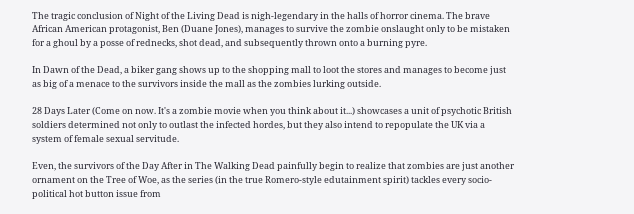The tragic conclusion of Night of the Living Dead is nigh-legendary in the halls of horror cinema. The brave African American protagonist, Ben (Duane Jones), manages to survive the zombie onslaught only to be mistaken for a ghoul by a posse of rednecks, shot dead, and subsequently thrown onto a burning pyre.

In Dawn of the Dead, a biker gang shows up to the shopping mall to loot the stores and manages to become just as big of a menace to the survivors inside the mall as the zombies lurking outside.

28 Days Later (Come on now. It's a zombie movie when you think about it...) showcases a unit of psychotic British soldiers determined not only to outlast the infected hordes, but they also intend to repopulate the UK via a system of female sexual servitude.

Even, the survivors of the Day After in The Walking Dead painfully begin to realize that zombies are just another ornament on the Tree of Woe, as the series (in the true Romero-style edutainment spirit) tackles every socio-political hot button issue from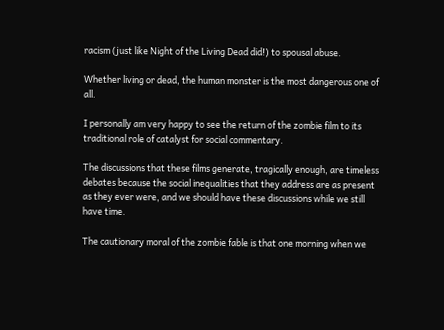racism (just like Night of the Living Dead did!) to spousal abuse.

Whether living or dead, the human monster is the most dangerous one of all.

I personally am very happy to see the return of the zombie film to its traditional role of catalyst for social commentary.

The discussions that these films generate, tragically enough, are timeless debates because the social inequalities that they address are as present as they ever were, and we should have these discussions while we still have time.

The cautionary moral of the zombie fable is that one morning when we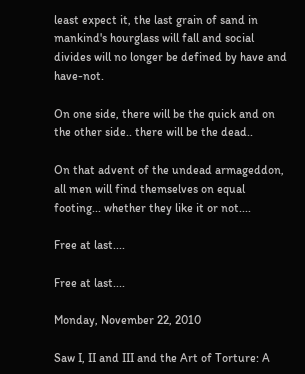least expect it, the last grain of sand in mankind's hourglass will fall and social divides will no longer be defined by have and have-not.

On one side, there will be the quick and on the other side.. there will be the dead..

On that advent of the undead armageddon, all men will find themselves on equal footing... whether they like it or not....

Free at last....

Free at last....

Monday, November 22, 2010

Saw I, II and III and the Art of Torture: A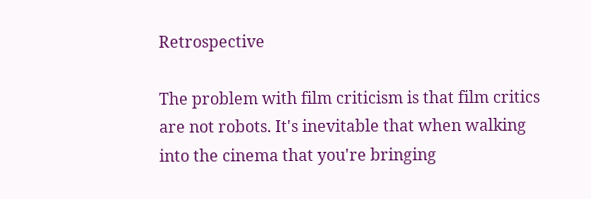Retrospective

The problem with film criticism is that film critics are not robots. It's inevitable that when walking into the cinema that you're bringing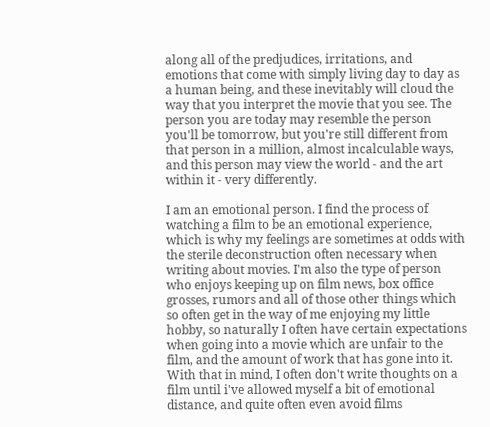along all of the predjudices, irritations, and emotions that come with simply living day to day as a human being, and these inevitably will cloud the way that you interpret the movie that you see. The person you are today may resemble the person you'll be tomorrow, but you're still different from that person in a million, almost incalculable ways, and this person may view the world - and the art within it - very differently.

I am an emotional person. I find the process of watching a film to be an emotional experience, which is why my feelings are sometimes at odds with the sterile deconstruction often necessary when writing about movies. I'm also the type of person who enjoys keeping up on film news, box office grosses, rumors and all of those other things which so often get in the way of me enjoying my little hobby, so naturally I often have certain expectations when going into a movie which are unfair to the film, and the amount of work that has gone into it. With that in mind, I often don't write thoughts on a film until i've allowed myself a bit of emotional distance, and quite often even avoid films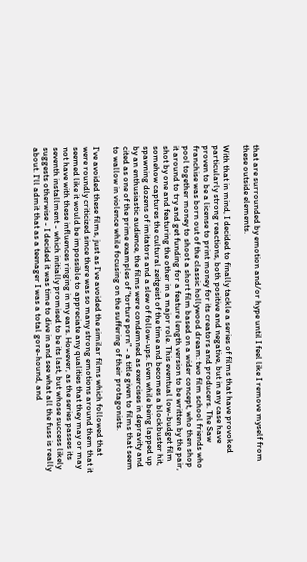that are surrounded by emotion and/or hype until I feel like I remove myself from these outside elements.

With that in mind, I decided to finally tackle a series of films that have provoked particularly strong reactions, both positive and negative, but in any case have proven to be a license to print money for its creators and producers. The Saw franchise was born out of the classic hollywood dream: two film school friends who pool together money to shoot a short film based on a wider concept, who then shop it around to try and get funding for a feature length version to be written by the pair, shot by one and featuring the other in a major role. This eventual low-budget film somehow captures the cultural zeitgeist of the time and becomes a blockbuster hit, spawning dozens of imitators and a slew of follow-ups. Even while being lapped up by an enthusiastic audience, the films were condemned as exercises in depravity and cited as one of the prime examples of "torture porn" - a title given to films that seem to wallow in violence while focusing on the suffering of their protagonists.

I've avoided these films, just as I've avoided the similar films which followed that were roundly criticized since there was so many strong emotions around them that it seemed like it would be impossible to appreciate any qualities that they may or may not have with these influences ringing in my ears. However, as the series passes its seventh installment - which initially promised to be its last, but whose success likely suggests otherwise - I decided it was time to dive in and see what all the fuss is really about. I'll admit that as a teenager I was a total gore-hound, and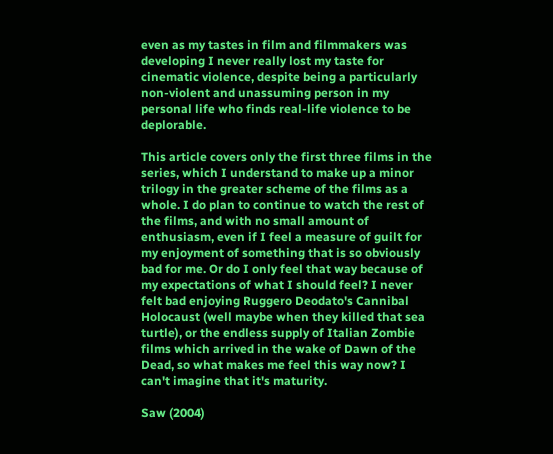even as my tastes in film and filmmakers was developing I never really lost my taste for cinematic violence, despite being a particularly non-violent and unassuming person in my personal life who finds real-life violence to be deplorable.

This article covers only the first three films in the series, which I understand to make up a minor trilogy in the greater scheme of the films as a whole. I do plan to continue to watch the rest of the films, and with no small amount of enthusiasm, even if I feel a measure of guilt for my enjoyment of something that is so obviously bad for me. Or do I only feel that way because of my expectations of what I should feel? I never felt bad enjoying Ruggero Deodato's Cannibal Holocaust (well maybe when they killed that sea turtle), or the endless supply of Italian Zombie films which arrived in the wake of Dawn of the Dead, so what makes me feel this way now? I can't imagine that it's maturity.

Saw (2004)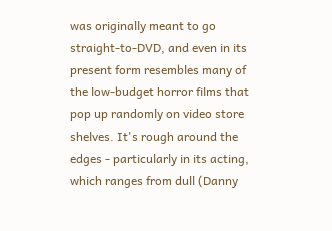was originally meant to go straight-to-DVD, and even in its present form resembles many of the low-budget horror films that pop up randomly on video store shelves. It's rough around the edges - particularly in its acting, which ranges from dull (Danny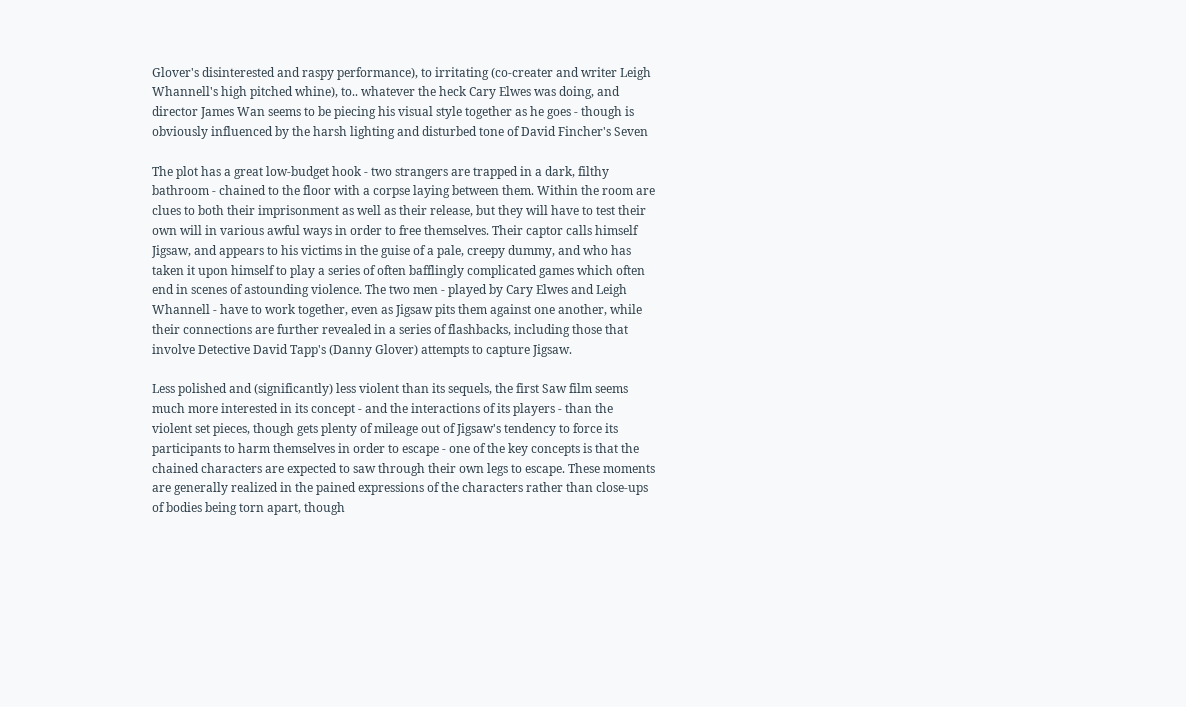Glover's disinterested and raspy performance), to irritating (co-creater and writer Leigh Whannell's high pitched whine), to.. whatever the heck Cary Elwes was doing, and director James Wan seems to be piecing his visual style together as he goes - though is obviously influenced by the harsh lighting and disturbed tone of David Fincher's Seven

The plot has a great low-budget hook - two strangers are trapped in a dark, filthy bathroom - chained to the floor with a corpse laying between them. Within the room are clues to both their imprisonment as well as their release, but they will have to test their own will in various awful ways in order to free themselves. Their captor calls himself Jigsaw, and appears to his victims in the guise of a pale, creepy dummy, and who has taken it upon himself to play a series of often bafflingly complicated games which often end in scenes of astounding violence. The two men - played by Cary Elwes and Leigh Whannell - have to work together, even as Jigsaw pits them against one another, while their connections are further revealed in a series of flashbacks, including those that involve Detective David Tapp's (Danny Glover) attempts to capture Jigsaw.

Less polished and (significantly) less violent than its sequels, the first Saw film seems much more interested in its concept - and the interactions of its players - than the violent set pieces, though gets plenty of mileage out of Jigsaw's tendency to force its participants to harm themselves in order to escape - one of the key concepts is that the chained characters are expected to saw through their own legs to escape. These moments are generally realized in the pained expressions of the characters rather than close-ups of bodies being torn apart, though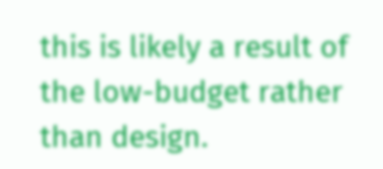this is likely a result of the low-budget rather than design.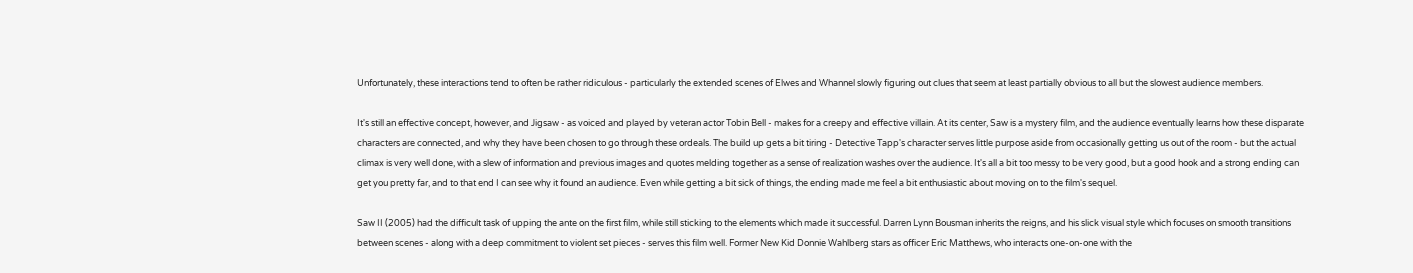Unfortunately, these interactions tend to often be rather ridiculous - particularly the extended scenes of Elwes and Whannel slowly figuring out clues that seem at least partially obvious to all but the slowest audience members.

It's still an effective concept, however, and Jigsaw - as voiced and played by veteran actor Tobin Bell - makes for a creepy and effective villain. At its center, Saw is a mystery film, and the audience eventually learns how these disparate characters are connected, and why they have been chosen to go through these ordeals. The build up gets a bit tiring - Detective Tapp's character serves little purpose aside from occasionally getting us out of the room - but the actual climax is very well done, with a slew of information and previous images and quotes melding together as a sense of realization washes over the audience. It's all a bit too messy to be very good, but a good hook and a strong ending can get you pretty far, and to that end I can see why it found an audience. Even while getting a bit sick of things, the ending made me feel a bit enthusiastic about moving on to the film's sequel.

Saw II (2005) had the difficult task of upping the ante on the first film, while still sticking to the elements which made it successful. Darren Lynn Bousman inherits the reigns, and his slick visual style which focuses on smooth transitions between scenes - along with a deep commitment to violent set pieces - serves this film well. Former New Kid Donnie Wahlberg stars as officer Eric Matthews, who interacts one-on-one with the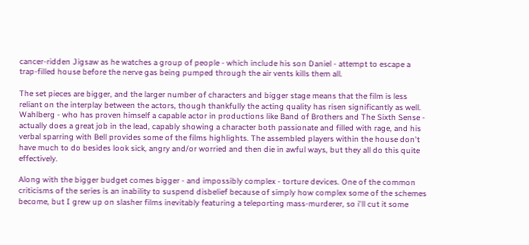cancer-ridden Jigsaw as he watches a group of people - which include his son Daniel - attempt to escape a trap-filled house before the nerve gas being pumped through the air vents kills them all.

The set pieces are bigger, and the larger number of characters and bigger stage means that the film is less reliant on the interplay between the actors, though thankfully the acting quality has risen significantly as well. Wahlberg - who has proven himself a capable actor in productions like Band of Brothers and The Sixth Sense - actually does a great job in the lead, capably showing a character both passionate and filled with rage, and his verbal sparring with Bell provides some of the films highlights. The assembled players within the house don't have much to do besides look sick, angry and/or worried and then die in awful ways, but they all do this quite effectively.

Along with the bigger budget comes bigger - and impossibly complex - torture devices. One of the common criticisms of the series is an inability to suspend disbelief because of simply how complex some of the schemes become, but I grew up on slasher films inevitably featuring a teleporting mass-murderer, so i'll cut it some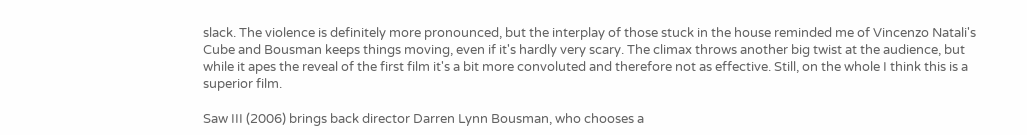slack. The violence is definitely more pronounced, but the interplay of those stuck in the house reminded me of Vincenzo Natali's Cube and Bousman keeps things moving, even if it's hardly very scary. The climax throws another big twist at the audience, but while it apes the reveal of the first film it's a bit more convoluted and therefore not as effective. Still, on the whole I think this is a superior film.

Saw III (2006) brings back director Darren Lynn Bousman, who chooses a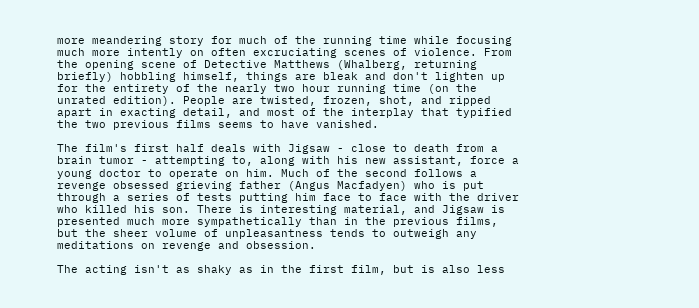more meandering story for much of the running time while focusing much more intently on often excruciating scenes of violence. From the opening scene of Detective Matthews (Whalberg, returning briefly) hobbling himself, things are bleak and don't lighten up for the entirety of the nearly two hour running time (on the unrated edition). People are twisted, frozen, shot, and ripped apart in exacting detail, and most of the interplay that typified the two previous films seems to have vanished.

The film's first half deals with Jigsaw - close to death from a brain tumor - attempting to, along with his new assistant, force a young doctor to operate on him. Much of the second follows a revenge obsessed grieving father (Angus Macfadyen) who is put through a series of tests putting him face to face with the driver who killed his son. There is interesting material, and Jigsaw is presented much more sympathetically than in the previous films, but the sheer volume of unpleasantness tends to outweigh any meditations on revenge and obsession.

The acting isn't as shaky as in the first film, but is also less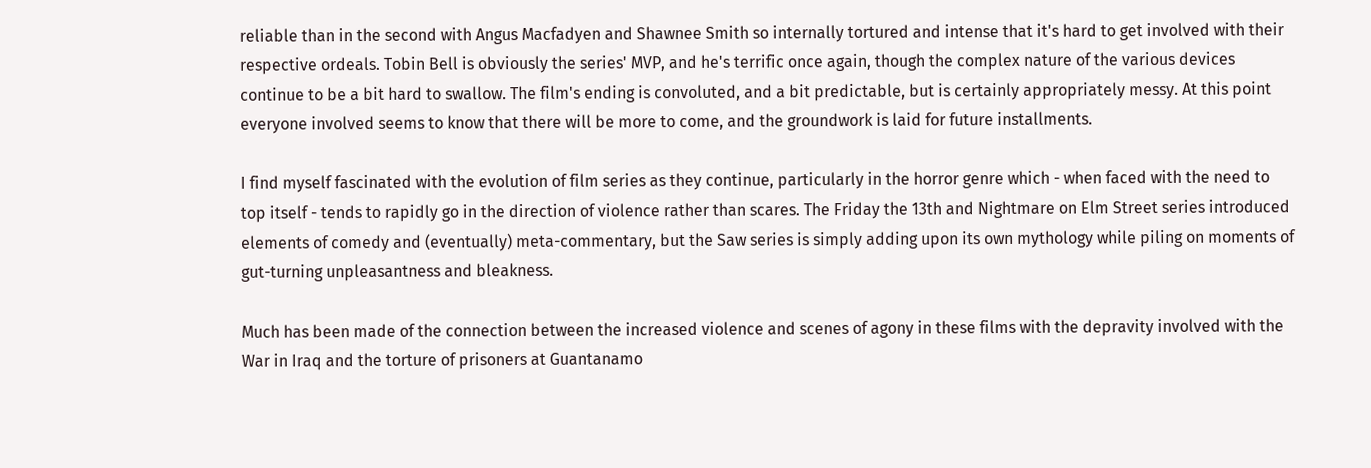reliable than in the second with Angus Macfadyen and Shawnee Smith so internally tortured and intense that it's hard to get involved with their respective ordeals. Tobin Bell is obviously the series' MVP, and he's terrific once again, though the complex nature of the various devices continue to be a bit hard to swallow. The film's ending is convoluted, and a bit predictable, but is certainly appropriately messy. At this point everyone involved seems to know that there will be more to come, and the groundwork is laid for future installments.

I find myself fascinated with the evolution of film series as they continue, particularly in the horror genre which - when faced with the need to top itself - tends to rapidly go in the direction of violence rather than scares. The Friday the 13th and Nightmare on Elm Street series introduced elements of comedy and (eventually) meta-commentary, but the Saw series is simply adding upon its own mythology while piling on moments of gut-turning unpleasantness and bleakness.

Much has been made of the connection between the increased violence and scenes of agony in these films with the depravity involved with the War in Iraq and the torture of prisoners at Guantanamo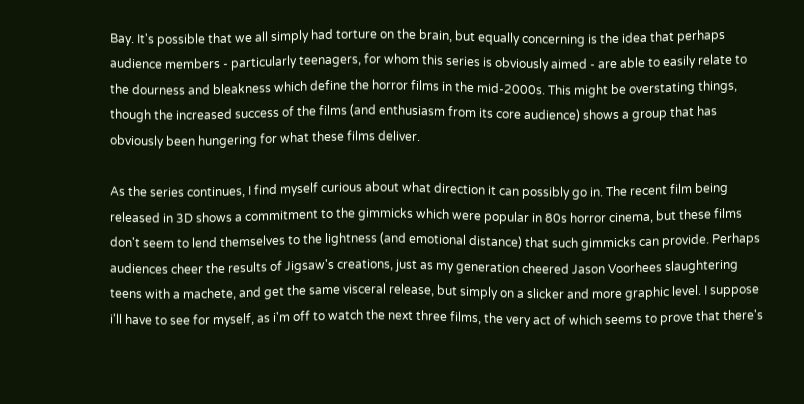Bay. It's possible that we all simply had torture on the brain, but equally concerning is the idea that perhaps audience members - particularly teenagers, for whom this series is obviously aimed - are able to easily relate to the dourness and bleakness which define the horror films in the mid-2000s. This might be overstating things, though the increased success of the films (and enthusiasm from its core audience) shows a group that has obviously been hungering for what these films deliver.

As the series continues, I find myself curious about what direction it can possibly go in. The recent film being released in 3D shows a commitment to the gimmicks which were popular in 80s horror cinema, but these films don't seem to lend themselves to the lightness (and emotional distance) that such gimmicks can provide. Perhaps audiences cheer the results of Jigsaw's creations, just as my generation cheered Jason Voorhees slaughtering teens with a machete, and get the same visceral release, but simply on a slicker and more graphic level. I suppose i'll have to see for myself, as i'm off to watch the next three films, the very act of which seems to prove that there's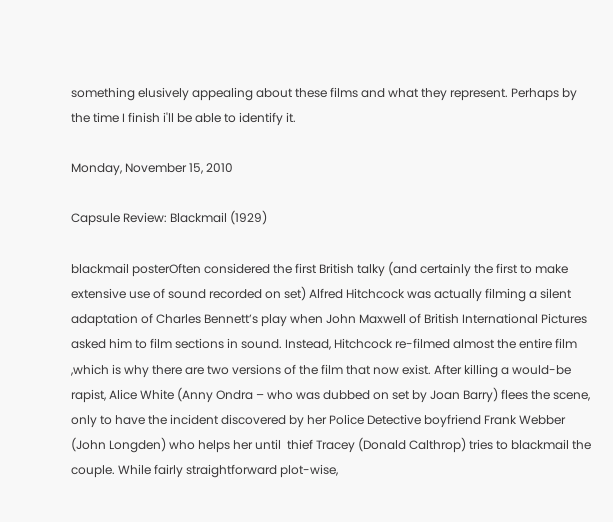something elusively appealing about these films and what they represent. Perhaps by the time I finish i'll be able to identify it.

Monday, November 15, 2010

Capsule Review: Blackmail (1929)

blackmail posterOften considered the first British talky (and certainly the first to make extensive use of sound recorded on set) Alfred Hitchcock was actually filming a silent adaptation of Charles Bennett’s play when John Maxwell of British International Pictures asked him to film sections in sound. Instead, Hitchcock re-filmed almost the entire film ,which is why there are two versions of the film that now exist. After killing a would-be rapist, Alice White (Anny Ondra – who was dubbed on set by Joan Barry) flees the scene, only to have the incident discovered by her Police Detective boyfriend Frank Webber (John Longden) who helps her until  thief Tracey (Donald Calthrop) tries to blackmail the couple. While fairly straightforward plot-wise,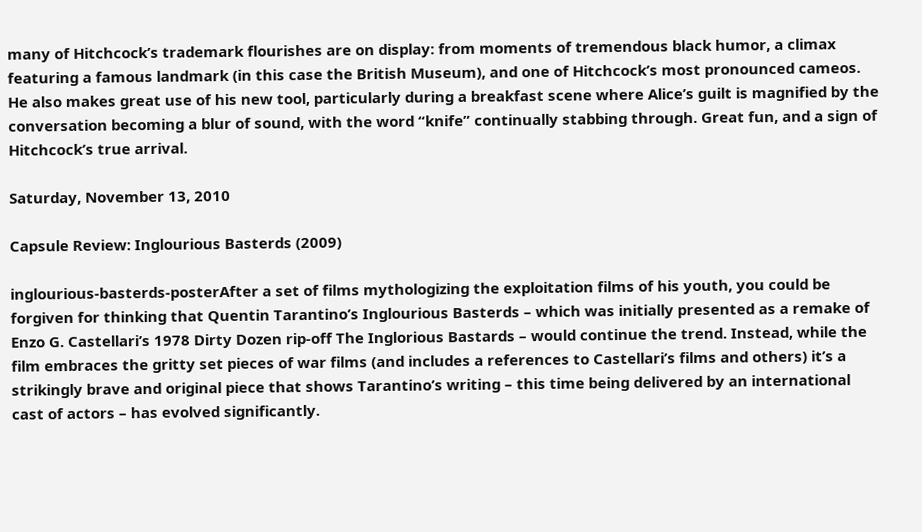many of Hitchcock’s trademark flourishes are on display: from moments of tremendous black humor, a climax featuring a famous landmark (in this case the British Museum), and one of Hitchcock’s most pronounced cameos. He also makes great use of his new tool, particularly during a breakfast scene where Alice’s guilt is magnified by the conversation becoming a blur of sound, with the word “knife” continually stabbing through. Great fun, and a sign of Hitchcock’s true arrival.

Saturday, November 13, 2010

Capsule Review: Inglourious Basterds (2009)

inglourious-basterds-posterAfter a set of films mythologizing the exploitation films of his youth, you could be forgiven for thinking that Quentin Tarantino’s Inglourious Basterds – which was initially presented as a remake of Enzo G. Castellari’s 1978 Dirty Dozen rip-off The Inglorious Bastards – would continue the trend. Instead, while the film embraces the gritty set pieces of war films (and includes a references to Castellari’s films and others) it’s a strikingly brave and original piece that shows Tarantino’s writing – this time being delivered by an international cast of actors – has evolved significantly.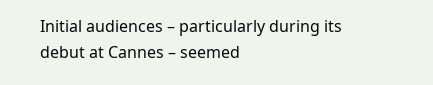Initial audiences – particularly during its debut at Cannes – seemed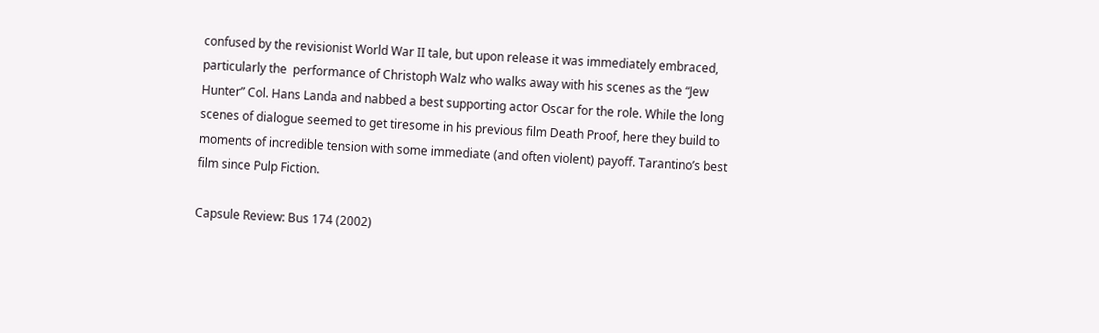confused by the revisionist World War II tale, but upon release it was immediately embraced, particularly the  performance of Christoph Walz who walks away with his scenes as the “Jew Hunter” Col. Hans Landa and nabbed a best supporting actor Oscar for the role. While the long scenes of dialogue seemed to get tiresome in his previous film Death Proof, here they build to moments of incredible tension with some immediate (and often violent) payoff. Tarantino’s best film since Pulp Fiction.

Capsule Review: Bus 174 (2002)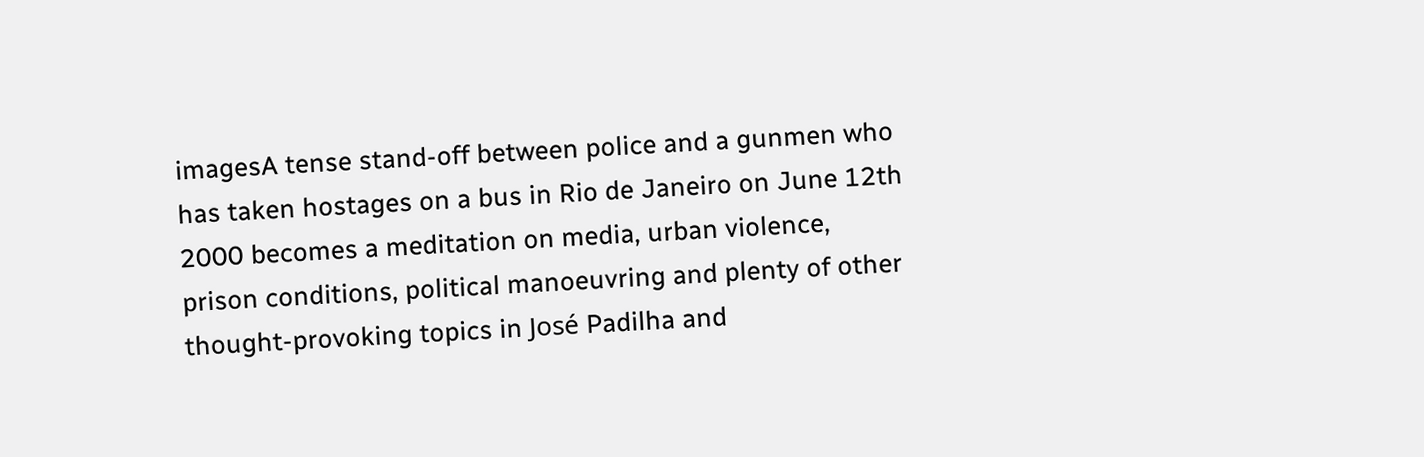imagesA tense stand-off between police and a gunmen who has taken hostages on a bus in Rio de Janeiro on June 12th 2000 becomes a meditation on media, urban violence, prison conditions, political manoeuvring and plenty of other thought-provoking topics in José Padilha and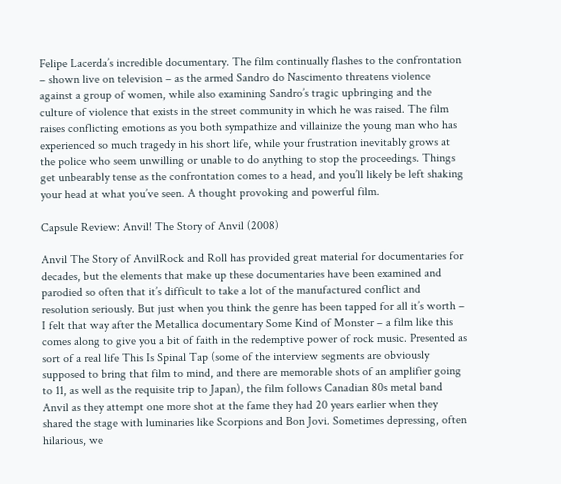Felipe Lacerda’s incredible documentary. The film continually flashes to the confrontation – shown live on television – as the armed Sandro do Nascimento threatens violence against a group of women, while also examining Sandro’s tragic upbringing and the culture of violence that exists in the street community in which he was raised. The film raises conflicting emotions as you both sympathize and villainize the young man who has experienced so much tragedy in his short life, while your frustration inevitably grows at the police who seem unwilling or unable to do anything to stop the proceedings. Things get unbearably tense as the confrontation comes to a head, and you’ll likely be left shaking your head at what you’ve seen. A thought provoking and powerful film.

Capsule Review: Anvil! The Story of Anvil (2008)

Anvil The Story of AnvilRock and Roll has provided great material for documentaries for decades, but the elements that make up these documentaries have been examined and parodied so often that it’s difficult to take a lot of the manufactured conflict and resolution seriously. But just when you think the genre has been tapped for all it’s worth – I felt that way after the Metallica documentary Some Kind of Monster – a film like this comes along to give you a bit of faith in the redemptive power of rock music. Presented as sort of a real life This Is Spinal Tap (some of the interview segments are obviously supposed to bring that film to mind, and there are memorable shots of an amplifier going to 11, as well as the requisite trip to Japan), the film follows Canadian 80s metal band Anvil as they attempt one more shot at the fame they had 20 years earlier when they shared the stage with luminaries like Scorpions and Bon Jovi. Sometimes depressing, often hilarious, we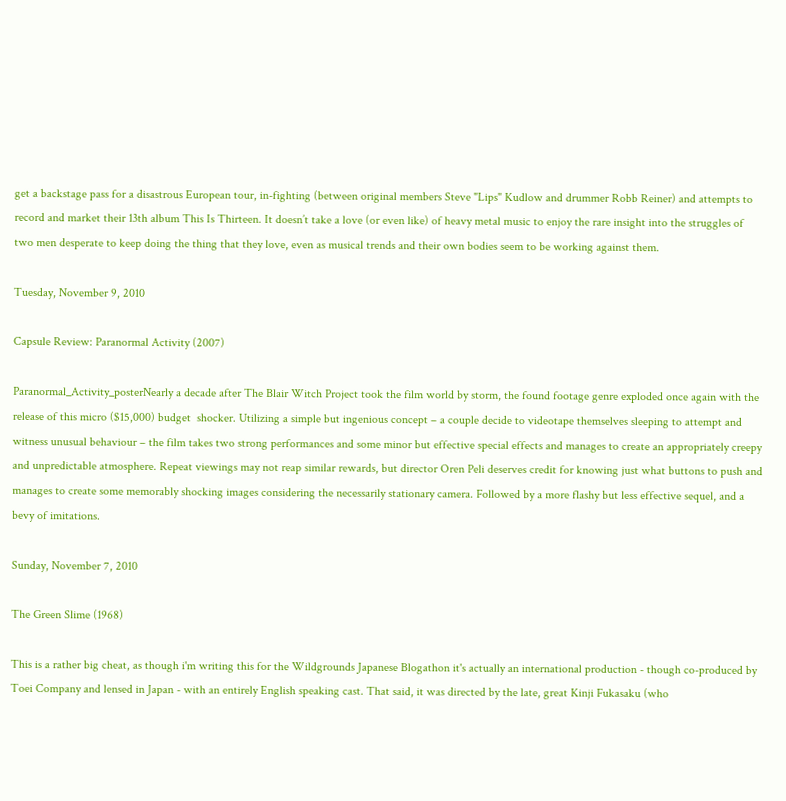get a backstage pass for a disastrous European tour, in-fighting (between original members Steve "Lips" Kudlow and drummer Robb Reiner) and attempts to record and market their 13th album This Is Thirteen. It doesn’t take a love (or even like) of heavy metal music to enjoy the rare insight into the struggles of two men desperate to keep doing the thing that they love, even as musical trends and their own bodies seem to be working against them.

Tuesday, November 9, 2010

Capsule Review: Paranormal Activity (2007)

Paranormal_Activity_posterNearly a decade after The Blair Witch Project took the film world by storm, the found footage genre exploded once again with the release of this micro ($15,000) budget  shocker. Utilizing a simple but ingenious concept – a couple decide to videotape themselves sleeping to attempt and witness unusual behaviour – the film takes two strong performances and some minor but effective special effects and manages to create an appropriately creepy and unpredictable atmosphere. Repeat viewings may not reap similar rewards, but director Oren Peli deserves credit for knowing just what buttons to push and manages to create some memorably shocking images considering the necessarily stationary camera. Followed by a more flashy but less effective sequel, and a bevy of imitations.

Sunday, November 7, 2010

The Green Slime (1968)

This is a rather big cheat, as though i'm writing this for the Wildgrounds Japanese Blogathon it's actually an international production - though co-produced by Toei Company and lensed in Japan - with an entirely English speaking cast. That said, it was directed by the late, great Kinji Fukasaku (who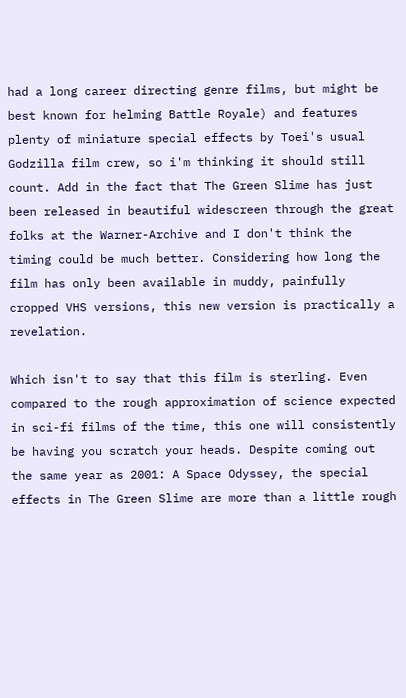had a long career directing genre films, but might be best known for helming Battle Royale) and features plenty of miniature special effects by Toei's usual Godzilla film crew, so i'm thinking it should still count. Add in the fact that The Green Slime has just been released in beautiful widescreen through the great folks at the Warner-Archive and I don't think the timing could be much better. Considering how long the film has only been available in muddy, painfully cropped VHS versions, this new version is practically a revelation.

Which isn't to say that this film is sterling. Even compared to the rough approximation of science expected in sci-fi films of the time, this one will consistently be having you scratch your heads. Despite coming out the same year as 2001: A Space Odyssey, the special effects in The Green Slime are more than a little rough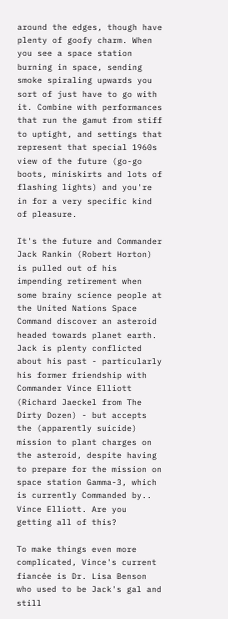around the edges, though have plenty of goofy charm. When you see a space station burning in space, sending smoke spiraling upwards you sort of just have to go with it. Combine with performances that run the gamut from stiff to uptight, and settings that represent that special 1960s view of the future (go-go boots, miniskirts and lots of flashing lights) and you're in for a very specific kind of pleasure.

It's the future and Commander Jack Rankin (Robert Horton) is pulled out of his impending retirement when some brainy science people at the United Nations Space Command discover an asteroid headed towards planet earth. Jack is plenty conflicted about his past - particularly his former friendship with Commander Vince Elliott (Richard Jaeckel from The Dirty Dozen) - but accepts the (apparently suicide) mission to plant charges on the asteroid, despite having to prepare for the mission on space station Gamma-3, which is currently Commanded by.. Vince Elliott. Are you getting all of this?

To make things even more complicated, Vince's current fiancée is Dr. Lisa Benson who used to be Jack's gal and still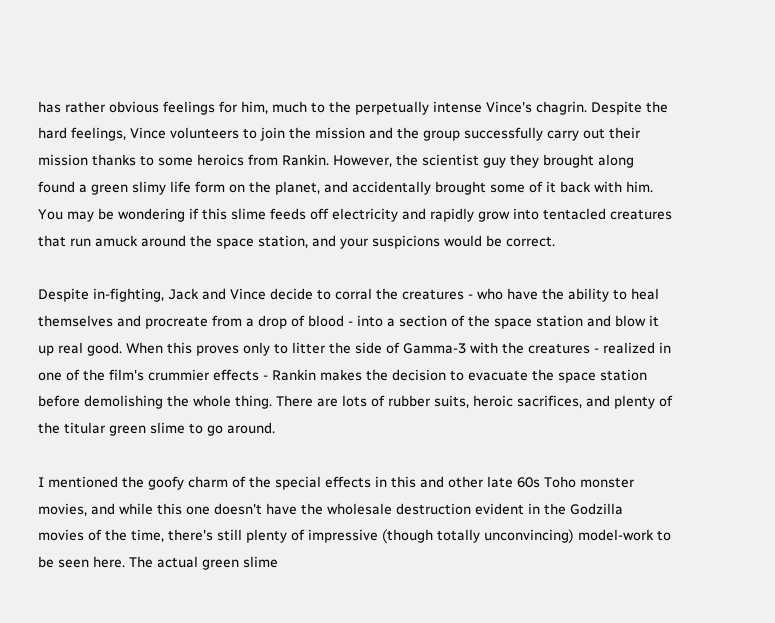has rather obvious feelings for him, much to the perpetually intense Vince's chagrin. Despite the hard feelings, Vince volunteers to join the mission and the group successfully carry out their mission thanks to some heroics from Rankin. However, the scientist guy they brought along found a green slimy life form on the planet, and accidentally brought some of it back with him. You may be wondering if this slime feeds off electricity and rapidly grow into tentacled creatures that run amuck around the space station, and your suspicions would be correct.

Despite in-fighting, Jack and Vince decide to corral the creatures - who have the ability to heal themselves and procreate from a drop of blood - into a section of the space station and blow it up real good. When this proves only to litter the side of Gamma-3 with the creatures - realized in one of the film's crummier effects - Rankin makes the decision to evacuate the space station before demolishing the whole thing. There are lots of rubber suits, heroic sacrifices, and plenty of the titular green slime to go around.

I mentioned the goofy charm of the special effects in this and other late 60s Toho monster movies, and while this one doesn't have the wholesale destruction evident in the Godzilla movies of the time, there's still plenty of impressive (though totally unconvincing) model-work to be seen here. The actual green slime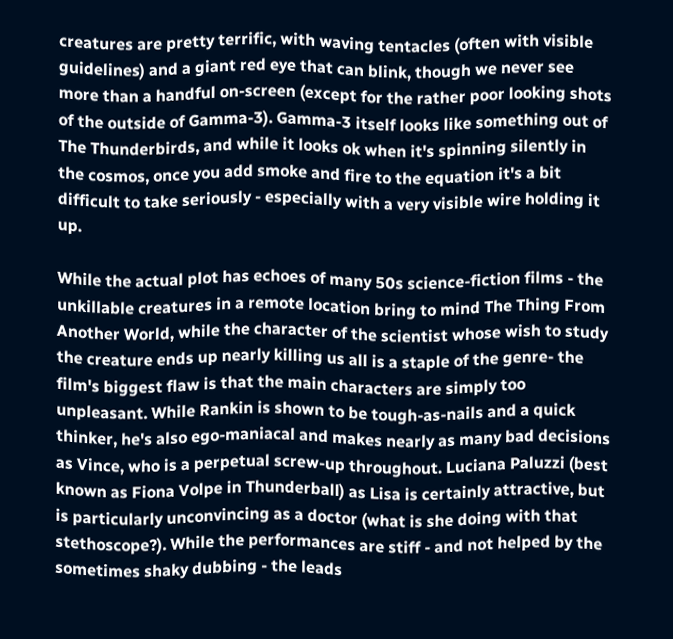creatures are pretty terrific, with waving tentacles (often with visible guidelines) and a giant red eye that can blink, though we never see more than a handful on-screen (except for the rather poor looking shots of the outside of Gamma-3). Gamma-3 itself looks like something out of The Thunderbirds, and while it looks ok when it's spinning silently in the cosmos, once you add smoke and fire to the equation it's a bit difficult to take seriously - especially with a very visible wire holding it up.

While the actual plot has echoes of many 50s science-fiction films - the unkillable creatures in a remote location bring to mind The Thing From Another World, while the character of the scientist whose wish to study the creature ends up nearly killing us all is a staple of the genre- the film's biggest flaw is that the main characters are simply too unpleasant. While Rankin is shown to be tough-as-nails and a quick thinker, he's also ego-maniacal and makes nearly as many bad decisions as Vince, who is a perpetual screw-up throughout. Luciana Paluzzi (best known as Fiona Volpe in Thunderball) as Lisa is certainly attractive, but is particularly unconvincing as a doctor (what is she doing with that stethoscope?). While the performances are stiff - and not helped by the sometimes shaky dubbing - the leads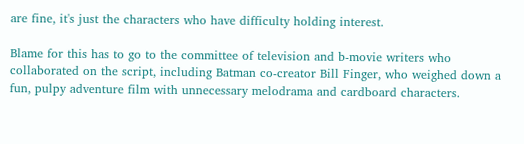are fine, it's just the characters who have difficulty holding interest.

Blame for this has to go to the committee of television and b-movie writers who collaborated on the script, including Batman co-creator Bill Finger, who weighed down a fun, pulpy adventure film with unnecessary melodrama and cardboard characters.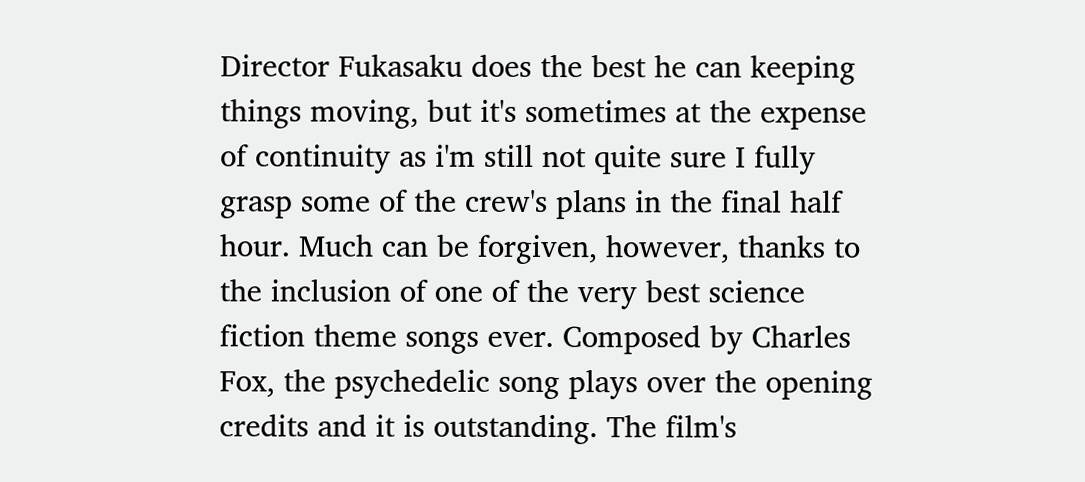Director Fukasaku does the best he can keeping things moving, but it's sometimes at the expense of continuity as i'm still not quite sure I fully grasp some of the crew's plans in the final half hour. Much can be forgiven, however, thanks to the inclusion of one of the very best science fiction theme songs ever. Composed by Charles Fox, the psychedelic song plays over the opening credits and it is outstanding. The film's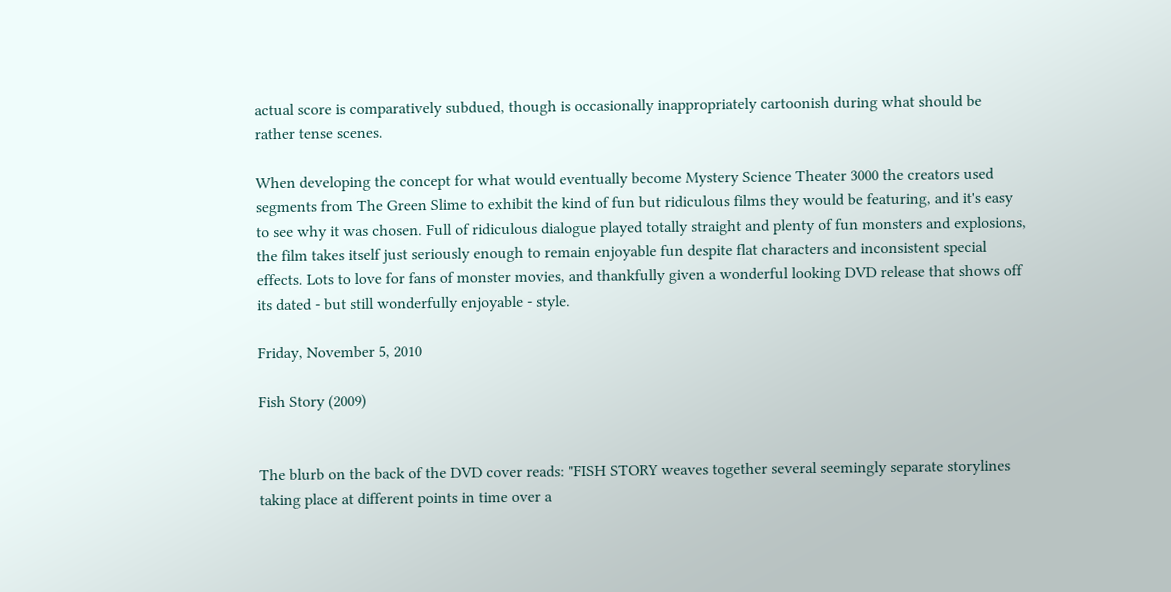actual score is comparatively subdued, though is occasionally inappropriately cartoonish during what should be rather tense scenes.

When developing the concept for what would eventually become Mystery Science Theater 3000 the creators used segments from The Green Slime to exhibit the kind of fun but ridiculous films they would be featuring, and it's easy to see why it was chosen. Full of ridiculous dialogue played totally straight and plenty of fun monsters and explosions, the film takes itself just seriously enough to remain enjoyable fun despite flat characters and inconsistent special effects. Lots to love for fans of monster movies, and thankfully given a wonderful looking DVD release that shows off its dated - but still wonderfully enjoyable - style.

Friday, November 5, 2010

Fish Story (2009)


The blurb on the back of the DVD cover reads: "FISH STORY weaves together several seemingly separate storylines taking place at different points in time over a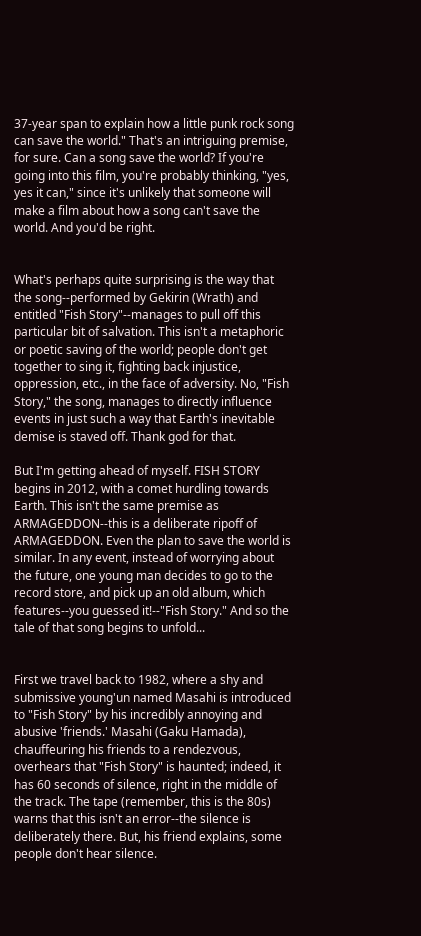37-year span to explain how a little punk rock song can save the world." That's an intriguing premise, for sure. Can a song save the world? If you're going into this film, you're probably thinking, "yes, yes it can," since it's unlikely that someone will make a film about how a song can't save the world. And you'd be right.


What's perhaps quite surprising is the way that the song--performed by Gekirin (Wrath) and entitled "Fish Story"--manages to pull off this particular bit of salvation. This isn't a metaphoric or poetic saving of the world; people don't get together to sing it, fighting back injustice, oppression, etc., in the face of adversity. No, "Fish Story," the song, manages to directly influence events in just such a way that Earth's inevitable demise is staved off. Thank god for that.

But I'm getting ahead of myself. FISH STORY begins in 2012, with a comet hurdling towards Earth. This isn't the same premise as ARMAGEDDON--this is a deliberate ripoff of ARMAGEDDON. Even the plan to save the world is similar. In any event, instead of worrying about the future, one young man decides to go to the record store, and pick up an old album, which features--you guessed it!--"Fish Story." And so the tale of that song begins to unfold...


First we travel back to 1982, where a shy and submissive young'un named Masahi is introduced to "Fish Story" by his incredibly annoying and abusive 'friends.' Masahi (Gaku Hamada), chauffeuring his friends to a rendezvous, overhears that "Fish Story" is haunted; indeed, it has 60 seconds of silence, right in the middle of the track. The tape (remember, this is the 80s) warns that this isn't an error--the silence is deliberately there. But, his friend explains, some people don't hear silence.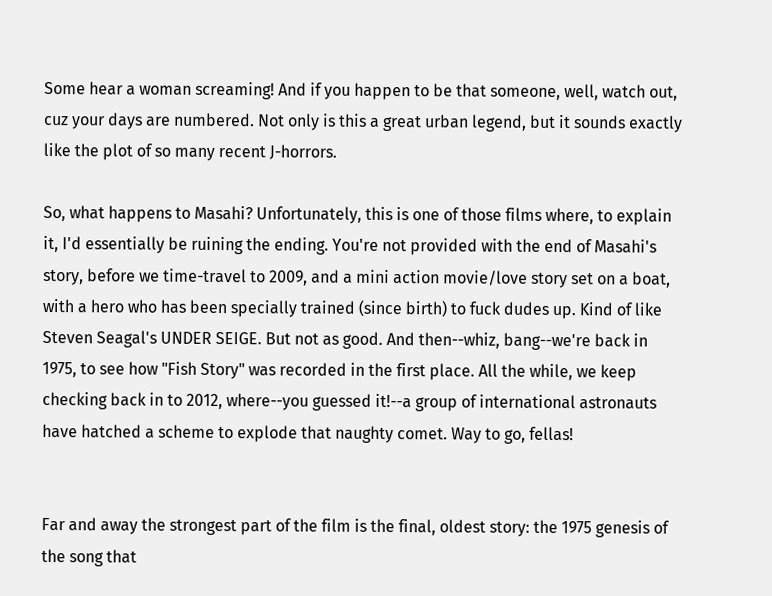Some hear a woman screaming! And if you happen to be that someone, well, watch out, cuz your days are numbered. Not only is this a great urban legend, but it sounds exactly like the plot of so many recent J-horrors.

So, what happens to Masahi? Unfortunately, this is one of those films where, to explain it, I'd essentially be ruining the ending. You're not provided with the end of Masahi's story, before we time-travel to 2009, and a mini action movie/love story set on a boat, with a hero who has been specially trained (since birth) to fuck dudes up. Kind of like Steven Seagal's UNDER SEIGE. But not as good. And then--whiz, bang--we're back in 1975, to see how "Fish Story" was recorded in the first place. All the while, we keep checking back in to 2012, where--you guessed it!--a group of international astronauts have hatched a scheme to explode that naughty comet. Way to go, fellas!


Far and away the strongest part of the film is the final, oldest story: the 1975 genesis of the song that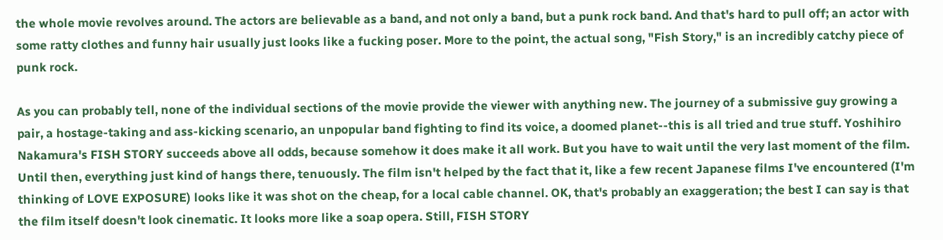the whole movie revolves around. The actors are believable as a band, and not only a band, but a punk rock band. And that's hard to pull off; an actor with some ratty clothes and funny hair usually just looks like a fucking poser. More to the point, the actual song, "Fish Story," is an incredibly catchy piece of punk rock.

As you can probably tell, none of the individual sections of the movie provide the viewer with anything new. The journey of a submissive guy growing a pair, a hostage-taking and ass-kicking scenario, an unpopular band fighting to find its voice, a doomed planet--this is all tried and true stuff. Yoshihiro Nakamura's FISH STORY succeeds above all odds, because somehow it does make it all work. But you have to wait until the very last moment of the film. Until then, everything just kind of hangs there, tenuously. The film isn't helped by the fact that it, like a few recent Japanese films I've encountered (I'm thinking of LOVE EXPOSURE) looks like it was shot on the cheap, for a local cable channel. OK, that's probably an exaggeration; the best I can say is that the film itself doesn't look cinematic. It looks more like a soap opera. Still, FISH STORY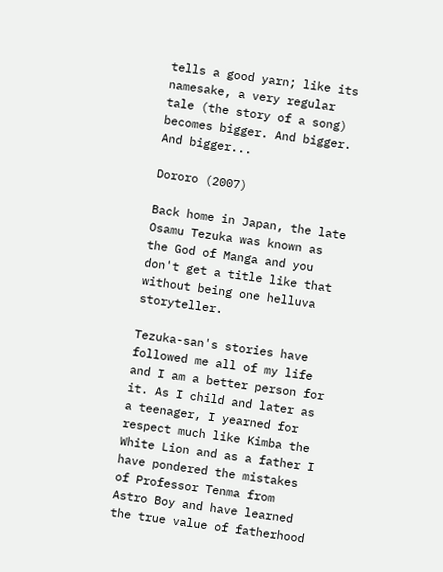tells a good yarn; like its namesake, a very regular tale (the story of a song) becomes bigger. And bigger. And bigger...

Dororo (2007)

Back home in Japan, the late Osamu Tezuka was known as the God of Manga and you don't get a title like that without being one helluva storyteller.

Tezuka-san's stories have followed me all of my life and I am a better person for it. As I child and later as a teenager, I yearned for respect much like Kimba the White Lion and as a father I have pondered the mistakes of Professor Tenma from Astro Boy and have learned the true value of fatherhood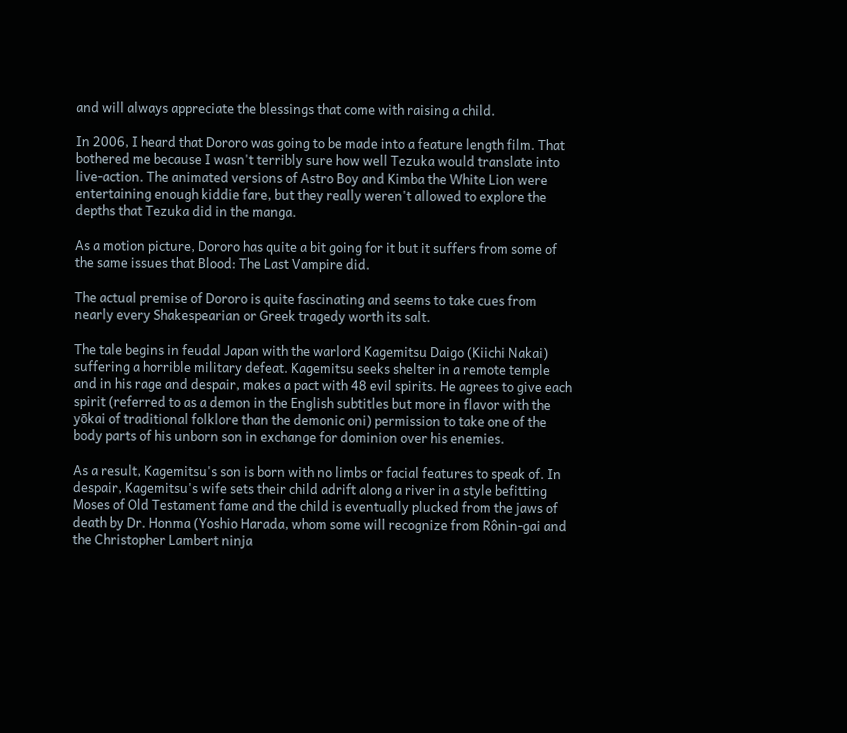and will always appreciate the blessings that come with raising a child.

In 2006, I heard that Dororo was going to be made into a feature length film. That bothered me because I wasn't terribly sure how well Tezuka would translate into live-action. The animated versions of Astro Boy and Kimba the White Lion were entertaining enough kiddie fare, but they really weren't allowed to explore the depths that Tezuka did in the manga.

As a motion picture, Dororo has quite a bit going for it but it suffers from some of the same issues that Blood: The Last Vampire did.

The actual premise of Dororo is quite fascinating and seems to take cues from nearly every Shakespearian or Greek tragedy worth its salt.

The tale begins in feudal Japan with the warlord Kagemitsu Daigo (Kiichi Nakai) suffering a horrible military defeat. Kagemitsu seeks shelter in a remote temple and in his rage and despair, makes a pact with 48 evil spirits. He agrees to give each spirit (referred to as a demon in the English subtitles but more in flavor with the yōkai of traditional folklore than the demonic oni) permission to take one of the body parts of his unborn son in exchange for dominion over his enemies.

As a result, Kagemitsu's son is born with no limbs or facial features to speak of. In despair, Kagemitsu's wife sets their child adrift along a river in a style befitting Moses of Old Testament fame and the child is eventually plucked from the jaws of death by Dr. Honma (Yoshio Harada, whom some will recognize from Rônin-gai and the Christopher Lambert ninja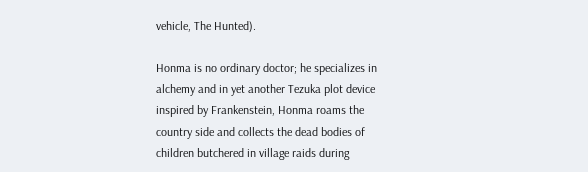vehicle, The Hunted).

Honma is no ordinary doctor; he specializes in alchemy and in yet another Tezuka plot device inspired by Frankenstein, Honma roams the country side and collects the dead bodies of children butchered in village raids during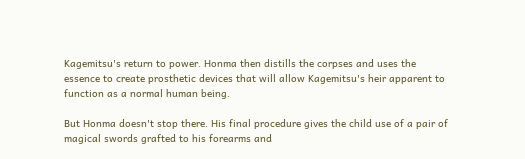Kagemitsu's return to power. Honma then distills the corpses and uses the essence to create prosthetic devices that will allow Kagemitsu's heir apparent to function as a normal human being.

But Honma doesn't stop there. His final procedure gives the child use of a pair of magical swords grafted to his forearms and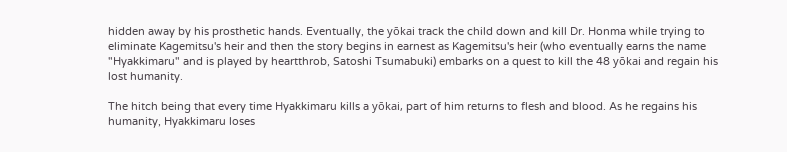hidden away by his prosthetic hands. Eventually, the yōkai track the child down and kill Dr. Honma while trying to eliminate Kagemitsu's heir and then the story begins in earnest as Kagemitsu's heir (who eventually earns the name "Hyakkimaru" and is played by heartthrob, Satoshi Tsumabuki) embarks on a quest to kill the 48 yōkai and regain his lost humanity.

The hitch being that every time Hyakkimaru kills a yōkai, part of him returns to flesh and blood. As he regains his humanity, Hyakkimaru loses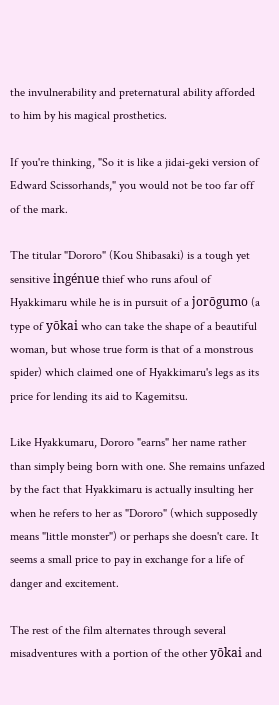the invulnerability and preternatural ability afforded to him by his magical prosthetics.

If you're thinking, "So it is like a jidai-geki version of Edward Scissorhands," you would not be too far off of the mark.

The titular "Dororo" (Kou Shibasaki) is a tough yet sensitive ingénue thief who runs afoul of Hyakkimaru while he is in pursuit of a jorōgumo (a type of yōkai who can take the shape of a beautiful woman, but whose true form is that of a monstrous spider) which claimed one of Hyakkimaru's legs as its price for lending its aid to Kagemitsu.

Like Hyakkumaru, Dororo "earns" her name rather than simply being born with one. She remains unfazed by the fact that Hyakkimaru is actually insulting her when he refers to her as "Dororo" (which supposedly means "little monster") or perhaps she doesn't care. It seems a small price to pay in exchange for a life of danger and excitement.

The rest of the film alternates through several misadventures with a portion of the other yōkai and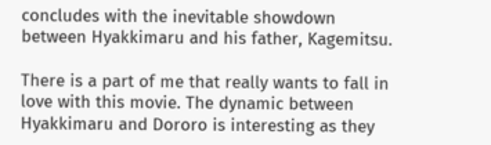concludes with the inevitable showdown between Hyakkimaru and his father, Kagemitsu.

There is a part of me that really wants to fall in love with this movie. The dynamic between Hyakkimaru and Dororo is interesting as they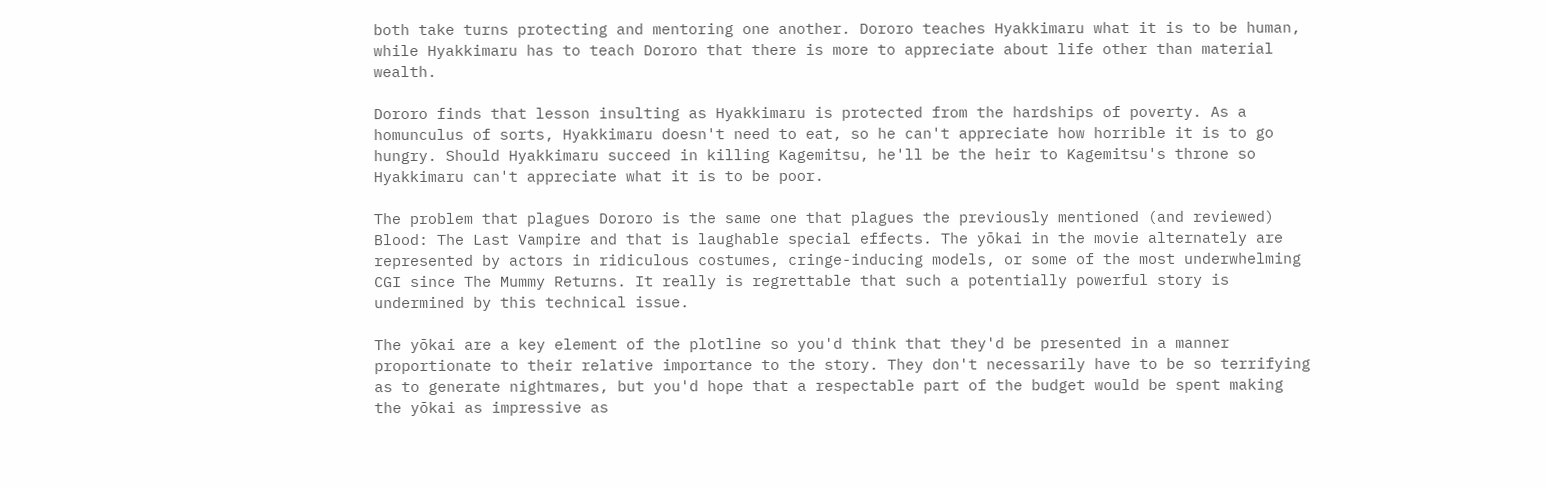both take turns protecting and mentoring one another. Dororo teaches Hyakkimaru what it is to be human, while Hyakkimaru has to teach Dororo that there is more to appreciate about life other than material wealth.

Dororo finds that lesson insulting as Hyakkimaru is protected from the hardships of poverty. As a homunculus of sorts, Hyakkimaru doesn't need to eat, so he can't appreciate how horrible it is to go hungry. Should Hyakkimaru succeed in killing Kagemitsu, he'll be the heir to Kagemitsu's throne so Hyakkimaru can't appreciate what it is to be poor.

The problem that plagues Dororo is the same one that plagues the previously mentioned (and reviewed) Blood: The Last Vampire and that is laughable special effects. The yōkai in the movie alternately are represented by actors in ridiculous costumes, cringe-inducing models, or some of the most underwhelming CGI since The Mummy Returns. It really is regrettable that such a potentially powerful story is undermined by this technical issue.

The yōkai are a key element of the plotline so you'd think that they'd be presented in a manner proportionate to their relative importance to the story. They don't necessarily have to be so terrifying as to generate nightmares, but you'd hope that a respectable part of the budget would be spent making the yōkai as impressive as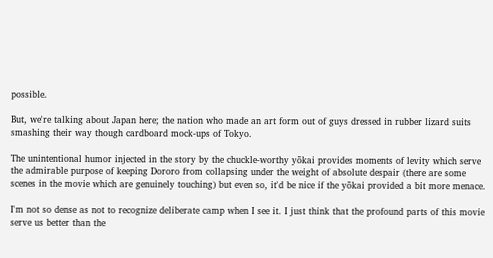possible.

But, we're talking about Japan here; the nation who made an art form out of guys dressed in rubber lizard suits smashing their way though cardboard mock-ups of Tokyo.

The unintentional humor injected in the story by the chuckle-worthy yōkai provides moments of levity which serve the admirable purpose of keeping Dororo from collapsing under the weight of absolute despair (there are some scenes in the movie which are genuinely touching) but even so, it'd be nice if the yōkai provided a bit more menace.

I'm not so dense as not to recognize deliberate camp when I see it. I just think that the profound parts of this movie serve us better than the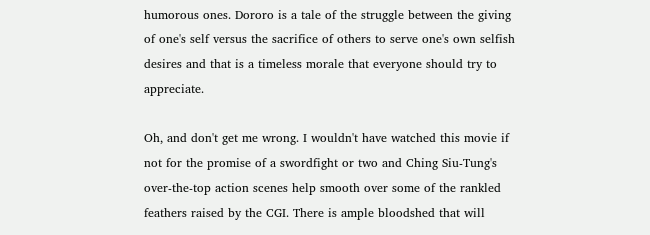humorous ones. Dororo is a tale of the struggle between the giving of one's self versus the sacrifice of others to serve one's own selfish desires and that is a timeless morale that everyone should try to appreciate.

Oh, and don't get me wrong. I wouldn't have watched this movie if not for the promise of a swordfight or two and Ching Siu-Tung's over-the-top action scenes help smooth over some of the rankled feathers raised by the CGI. There is ample bloodshed that will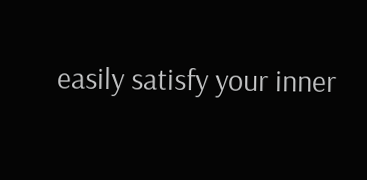easily satisfy your inner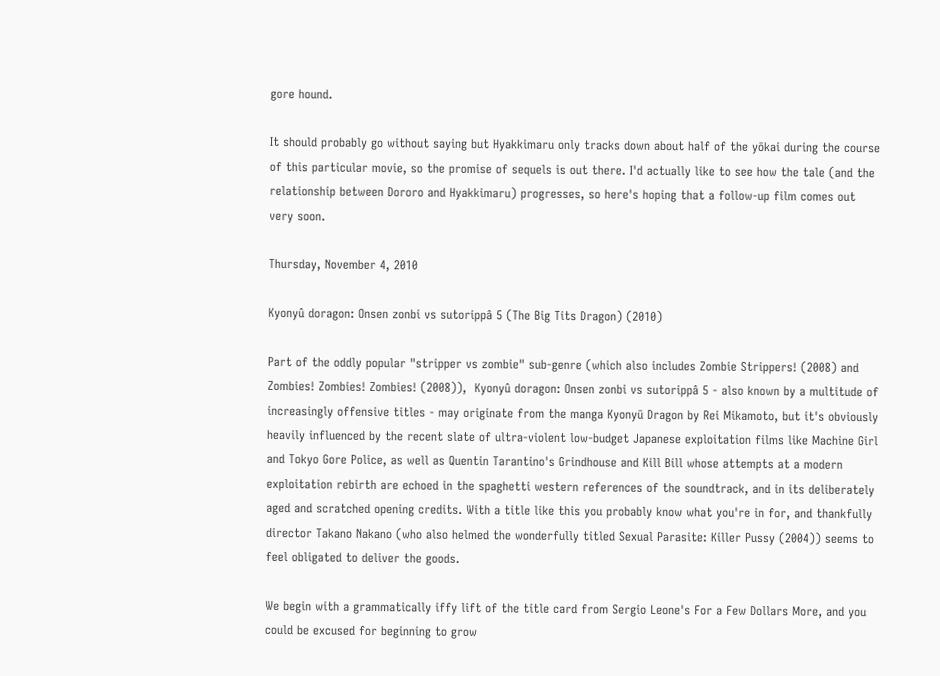gore hound.

It should probably go without saying but Hyakkimaru only tracks down about half of the yōkai during the course of this particular movie, so the promise of sequels is out there. I'd actually like to see how the tale (and the relationship between Dororo and Hyakkimaru) progresses, so here's hoping that a follow-up film comes out very soon.

Thursday, November 4, 2010

Kyonyû doragon: Onsen zonbi vs sutorippâ 5 (The Big Tits Dragon) (2010)

Part of the oddly popular "stripper vs zombie" sub-genre (which also includes Zombie Strippers! (2008) and Zombies! Zombies! Zombies! (2008)),  Kyonyû doragon: Onsen zonbi vs sutorippâ 5 - also known by a multitude of increasingly offensive titles - may originate from the manga Kyonyū Dragon by Rei Mikamoto, but it's obviously heavily influenced by the recent slate of ultra-violent low-budget Japanese exploitation films like Machine Girl and Tokyo Gore Police, as well as Quentin Tarantino's Grindhouse and Kill Bill whose attempts at a modern exploitation rebirth are echoed in the spaghetti western references of the soundtrack, and in its deliberately aged and scratched opening credits. With a title like this you probably know what you're in for, and thankfully director Takano Nakano (who also helmed the wonderfully titled Sexual Parasite: Killer Pussy (2004)) seems to feel obligated to deliver the goods.

We begin with a grammatically iffy lift of the title card from Sergio Leone's For a Few Dollars More, and you could be excused for beginning to grow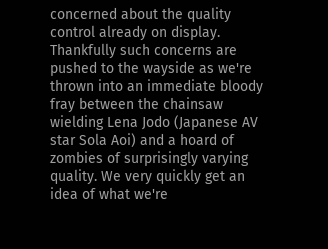concerned about the quality control already on display. Thankfully such concerns are pushed to the wayside as we're thrown into an immediate bloody fray between the chainsaw wielding Lena Jodo (Japanese AV star Sola Aoi) and a hoard of zombies of surprisingly varying quality. We very quickly get an idea of what we're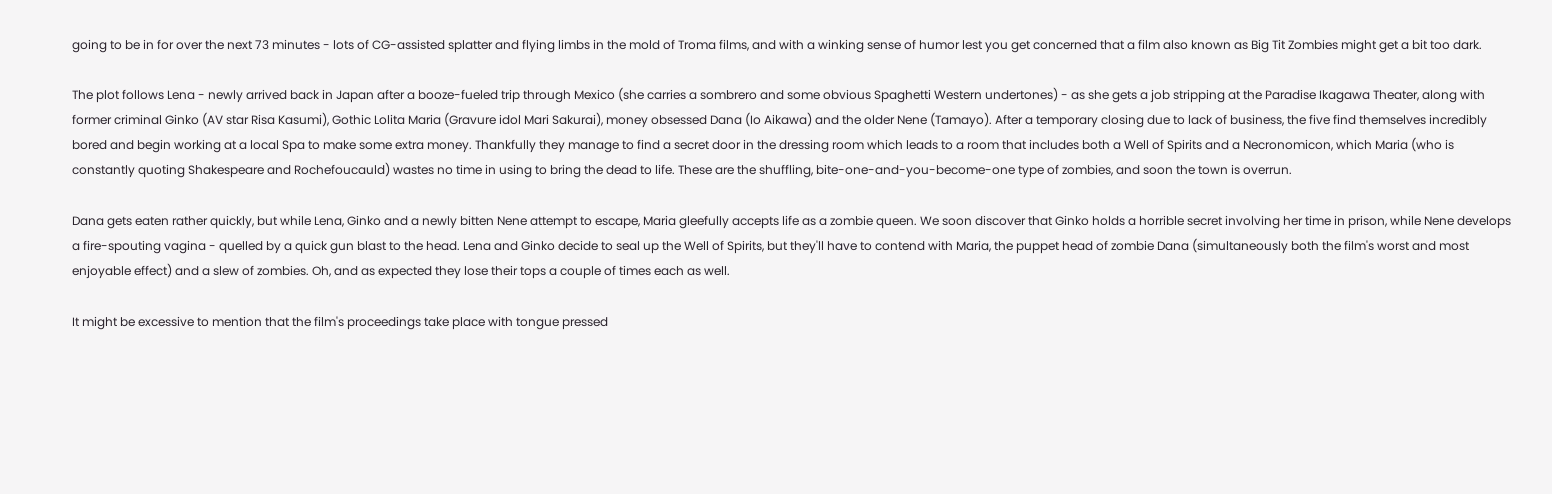going to be in for over the next 73 minutes - lots of CG-assisted splatter and flying limbs in the mold of Troma films, and with a winking sense of humor lest you get concerned that a film also known as Big Tit Zombies might get a bit too dark.

The plot follows Lena - newly arrived back in Japan after a booze-fueled trip through Mexico (she carries a sombrero and some obvious Spaghetti Western undertones) - as she gets a job stripping at the Paradise Ikagawa Theater, along with former criminal Ginko (AV star Risa Kasumi), Gothic Lolita Maria (Gravure idol Mari Sakurai), money obsessed Dana (Io Aikawa) and the older Nene (Tamayo). After a temporary closing due to lack of business, the five find themselves incredibly bored and begin working at a local Spa to make some extra money. Thankfully they manage to find a secret door in the dressing room which leads to a room that includes both a Well of Spirits and a Necronomicon, which Maria (who is constantly quoting Shakespeare and Rochefoucauld) wastes no time in using to bring the dead to life. These are the shuffling, bite-one-and-you-become-one type of zombies, and soon the town is overrun.

Dana gets eaten rather quickly, but while Lena, Ginko and a newly bitten Nene attempt to escape, Maria gleefully accepts life as a zombie queen. We soon discover that Ginko holds a horrible secret involving her time in prison, while Nene develops a fire-spouting vagina - quelled by a quick gun blast to the head. Lena and Ginko decide to seal up the Well of Spirits, but they'll have to contend with Maria, the puppet head of zombie Dana (simultaneously both the film's worst and most enjoyable effect) and a slew of zombies. Oh, and as expected they lose their tops a couple of times each as well.

It might be excessive to mention that the film's proceedings take place with tongue pressed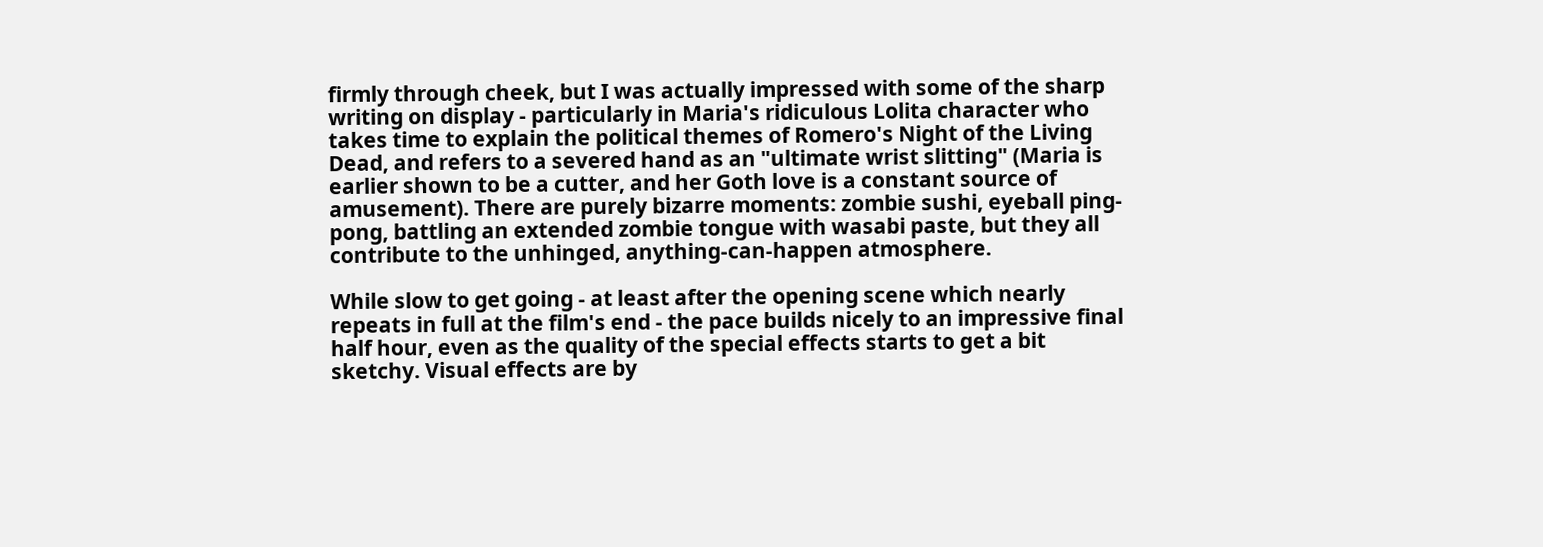firmly through cheek, but I was actually impressed with some of the sharp writing on display - particularly in Maria's ridiculous Lolita character who takes time to explain the political themes of Romero's Night of the Living Dead, and refers to a severed hand as an "ultimate wrist slitting" (Maria is earlier shown to be a cutter, and her Goth love is a constant source of amusement). There are purely bizarre moments: zombie sushi, eyeball ping-pong, battling an extended zombie tongue with wasabi paste, but they all contribute to the unhinged, anything-can-happen atmosphere.

While slow to get going - at least after the opening scene which nearly repeats in full at the film's end - the pace builds nicely to an impressive final half hour, even as the quality of the special effects starts to get a bit sketchy. Visual effects are by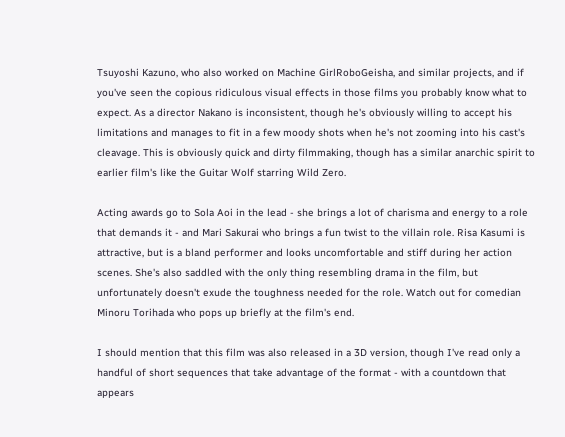Tsuyoshi Kazuno, who also worked on Machine GirlRoboGeisha, and similar projects, and if you've seen the copious ridiculous visual effects in those films you probably know what to expect. As a director Nakano is inconsistent, though he's obviously willing to accept his limitations and manages to fit in a few moody shots when he's not zooming into his cast's cleavage. This is obviously quick and dirty filmmaking, though has a similar anarchic spirit to earlier film's like the Guitar Wolf starring Wild Zero.

Acting awards go to Sola Aoi in the lead - she brings a lot of charisma and energy to a role that demands it - and Mari Sakurai who brings a fun twist to the villain role. Risa Kasumi is attractive, but is a bland performer and looks uncomfortable and stiff during her action scenes. She's also saddled with the only thing resembling drama in the film, but unfortunately doesn't exude the toughness needed for the role. Watch out for comedian Minoru Torihada who pops up briefly at the film's end.

I should mention that this film was also released in a 3D version, though I've read only a handful of short sequences that take advantage of the format - with a countdown that appears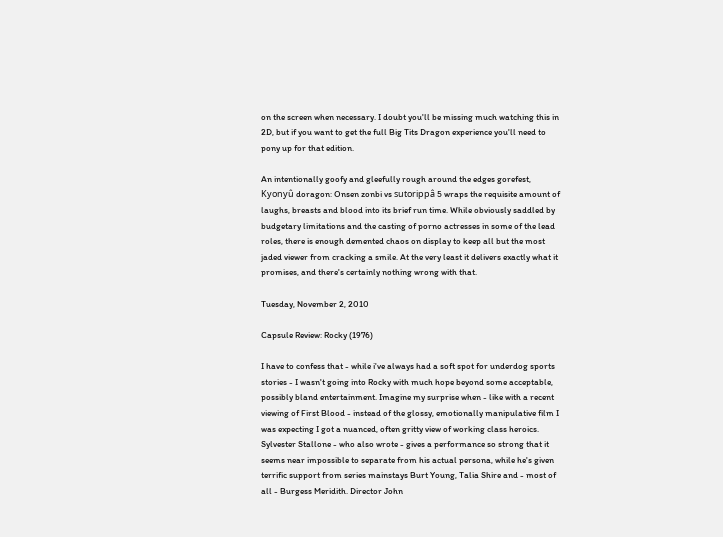on the screen when necessary. I doubt you'll be missing much watching this in 2D, but if you want to get the full Big Tits Dragon experience you'll need to pony up for that edition.

An intentionally goofy and gleefully rough around the edges gorefest, Kyonyû doragon: Onsen zonbi vs sutorippâ 5 wraps the requisite amount of laughs, breasts and blood into its brief run time. While obviously saddled by budgetary limitations and the casting of porno actresses in some of the lead roles, there is enough demented chaos on display to keep all but the most jaded viewer from cracking a smile. At the very least it delivers exactly what it promises, and there's certainly nothing wrong with that.

Tuesday, November 2, 2010

Capsule Review: Rocky (1976)

I have to confess that - while i've always had a soft spot for underdog sports stories - I wasn't going into Rocky with much hope beyond some acceptable, possibly bland entertainment. Imagine my surprise when - like with a recent viewing of First Blood - instead of the glossy, emotionally manipulative film I was expecting I got a nuanced, often gritty view of working class heroics. Sylvester Stallone - who also wrote - gives a performance so strong that it seems near impossible to separate from his actual persona, while he's given terrific support from series mainstays Burt Young, Talia Shire and - most of all - Burgess Meridith. Director John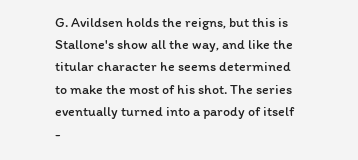G. Avildsen holds the reigns, but this is Stallone's show all the way, and like the titular character he seems determined to make the most of his shot. The series eventually turned into a parody of itself -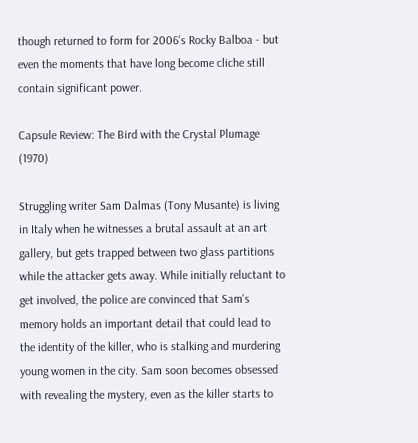though returned to form for 2006's Rocky Balboa - but even the moments that have long become cliche still contain significant power.

Capsule Review: The Bird with the Crystal Plumage (1970)

Struggling writer Sam Dalmas (Tony Musante) is living in Italy when he witnesses a brutal assault at an art gallery, but gets trapped between two glass partitions while the attacker gets away. While initially reluctant to get involved, the police are convinced that Sam's memory holds an important detail that could lead to the identity of the killer, who is stalking and murdering young women in the city. Sam soon becomes obsessed with revealing the mystery, even as the killer starts to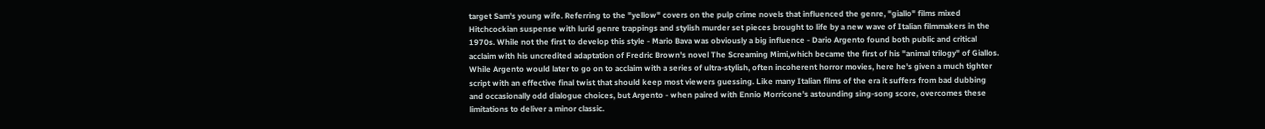target Sam's young wife. Referring to the "yellow" covers on the pulp crime novels that influenced the genre, "giallo" films mixed Hitchcockian suspense with lurid genre trappings and stylish murder set pieces brought to life by a new wave of Italian filmmakers in the 1970s. While not the first to develop this style - Mario Bava was obviously a big influence - Dario Argento found both public and critical acclaim with his uncredited adaptation of Fredric Brown's novel The Screaming Mimi,which became the first of his "animal trilogy" of Giallos. While Argento would later to go on to acclaim with a series of ultra-stylish, often incoherent horror movies, here he's given a much tighter script with an effective final twist that should keep most viewers guessing. Like many Italian films of the era it suffers from bad dubbing and occasionally odd dialogue choices, but Argento - when paired with Ennio Morricone's astounding sing-song score, overcomes these limitations to deliver a minor classic.